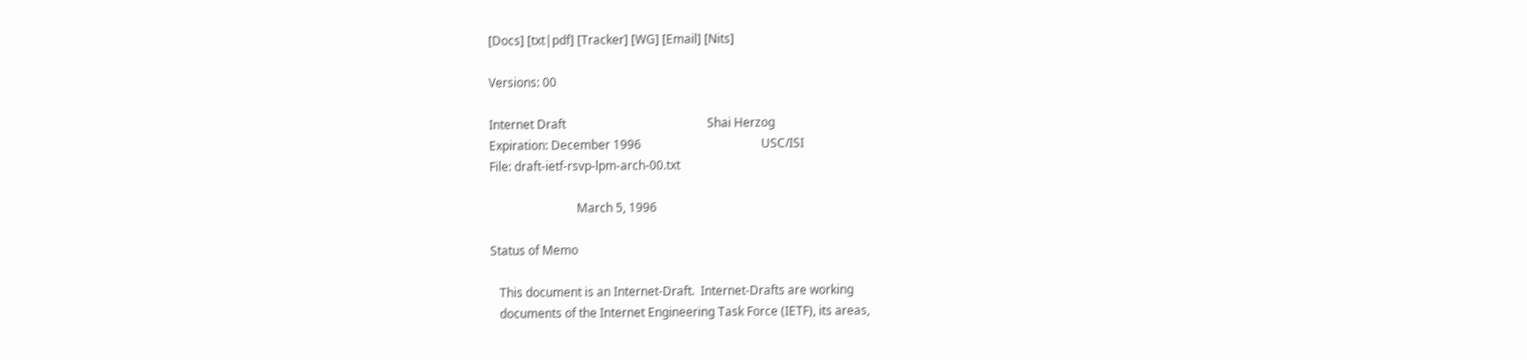[Docs] [txt|pdf] [Tracker] [WG] [Email] [Nits]

Versions: 00

Internet Draft                                               Shai Herzog
Expiration: December 1996                                        USC/ISI
File: draft-ietf-rsvp-lpm-arch-00.txt

                             March 5, 1996

Status of Memo

   This document is an Internet-Draft.  Internet-Drafts are working
   documents of the Internet Engineering Task Force (IETF), its areas,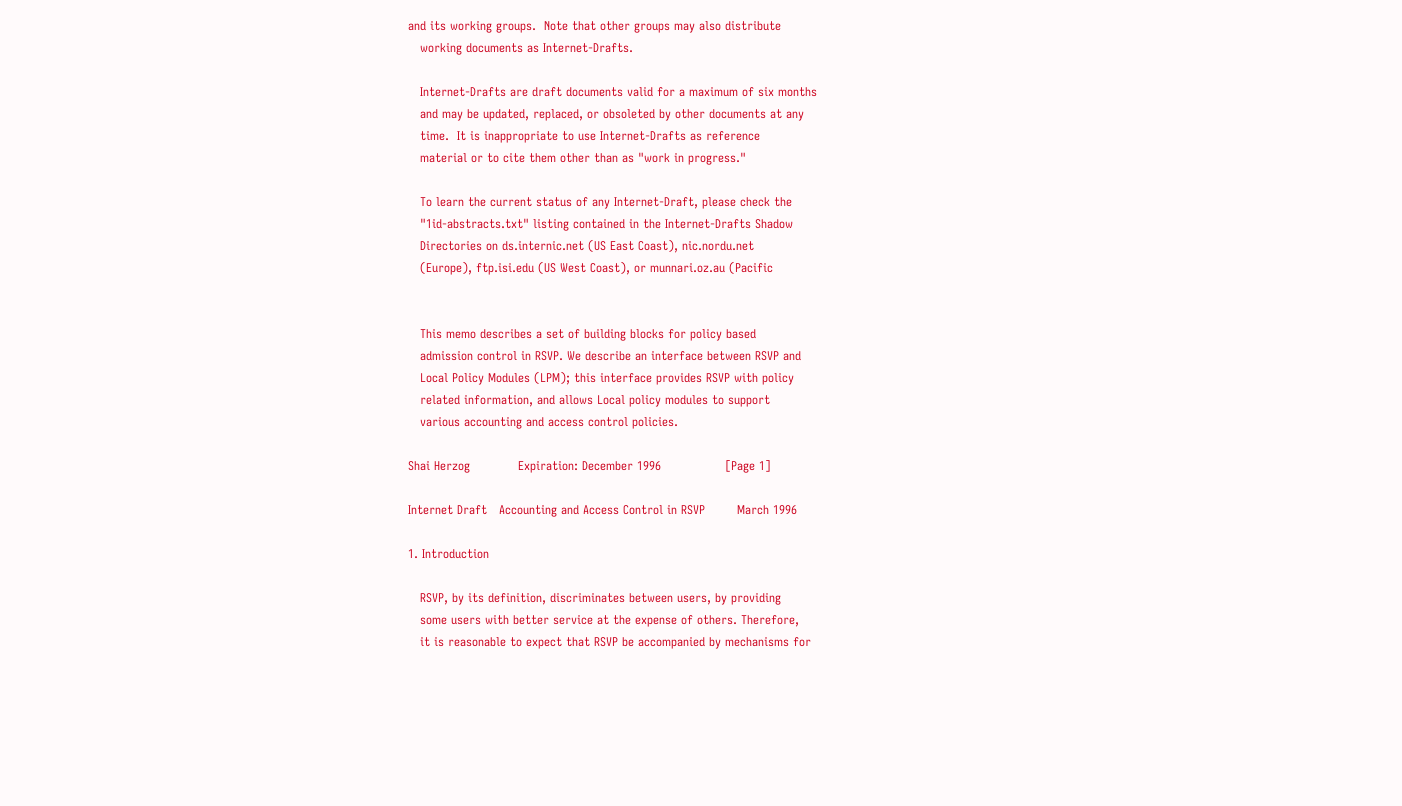and its working groups.  Note that other groups may also distribute
   working documents as Internet-Drafts.

   Internet-Drafts are draft documents valid for a maximum of six months
   and may be updated, replaced, or obsoleted by other documents at any
   time.  It is inappropriate to use Internet-Drafts as reference
   material or to cite them other than as "work in progress."

   To learn the current status of any Internet-Draft, please check the
   "1id-abstracts.txt" listing contained in the Internet-Drafts Shadow
   Directories on ds.internic.net (US East Coast), nic.nordu.net
   (Europe), ftp.isi.edu (US West Coast), or munnari.oz.au (Pacific


   This memo describes a set of building blocks for policy based
   admission control in RSVP. We describe an interface between RSVP and
   Local Policy Modules (LPM); this interface provides RSVP with policy
   related information, and allows Local policy modules to support
   various accounting and access control policies.

Shai Herzog            Expiration: December 1996                [Page 1]

Internet Draft   Accounting and Access Control in RSVP        March 1996

1. Introduction

   RSVP, by its definition, discriminates between users, by providing
   some users with better service at the expense of others. Therefore,
   it is reasonable to expect that RSVP be accompanied by mechanisms for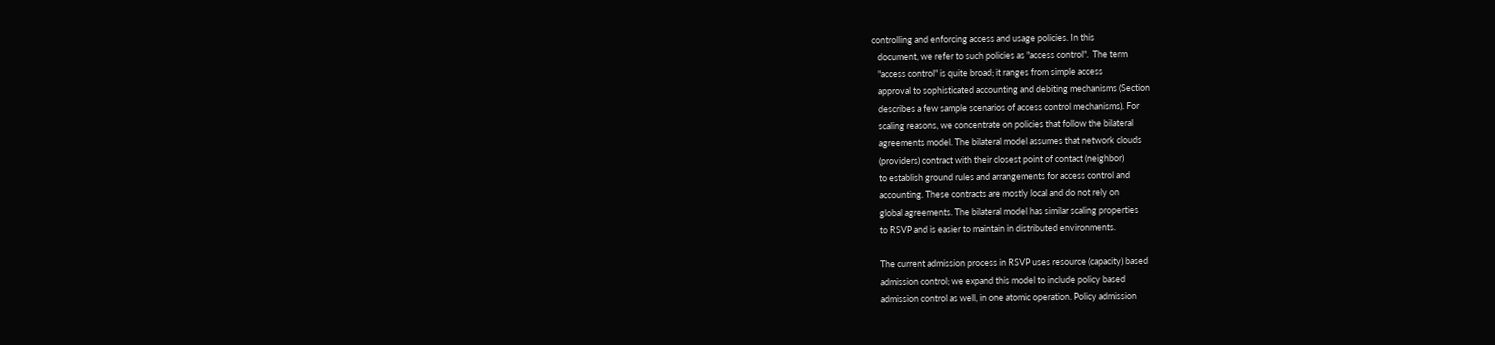controlling and enforcing access and usage policies. In this
   document, we refer to such policies as "access control".  The term
   "access control" is quite broad; it ranges from simple access
   approval to sophisticated accounting and debiting mechanisms (Section
   describes a few sample scenarios of access control mechanisms). For
   scaling reasons, we concentrate on policies that follow the bilateral
   agreements model. The bilateral model assumes that network clouds
   (providers) contract with their closest point of contact (neighbor)
   to establish ground rules and arrangements for access control and
   accounting. These contracts are mostly local and do not rely on
   global agreements. The bilateral model has similar scaling properties
   to RSVP and is easier to maintain in distributed environments.

   The current admission process in RSVP uses resource (capacity) based
   admission control; we expand this model to include policy based
   admission control as well, in one atomic operation. Policy admission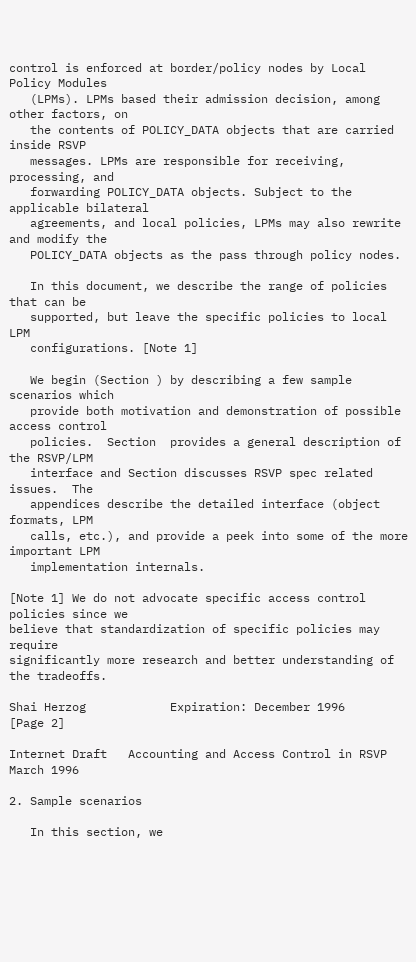control is enforced at border/policy nodes by Local Policy Modules
   (LPMs). LPMs based their admission decision, among other factors, on
   the contents of POLICY_DATA objects that are carried inside RSVP
   messages. LPMs are responsible for receiving, processing, and
   forwarding POLICY_DATA objects. Subject to the applicable bilateral
   agreements, and local policies, LPMs may also rewrite and modify the
   POLICY_DATA objects as the pass through policy nodes.

   In this document, we describe the range of policies that can be
   supported, but leave the specific policies to local LPM
   configurations. [Note 1]

   We begin (Section ) by describing a few sample scenarios which
   provide both motivation and demonstration of possible access control
   policies.  Section  provides a general description of the RSVP/LPM
   interface and Section discusses RSVP spec related issues.  The
   appendices describe the detailed interface (object formats, LPM
   calls, etc.), and provide a peek into some of the more important LPM
   implementation internals.

[Note 1] We do not advocate specific access control policies since we
believe that standardization of specific policies may require
significantly more research and better understanding of the tradeoffs.

Shai Herzog            Expiration: December 1996                [Page 2]

Internet Draft   Accounting and Access Control in RSVP        March 1996

2. Sample scenarios

   In this section, we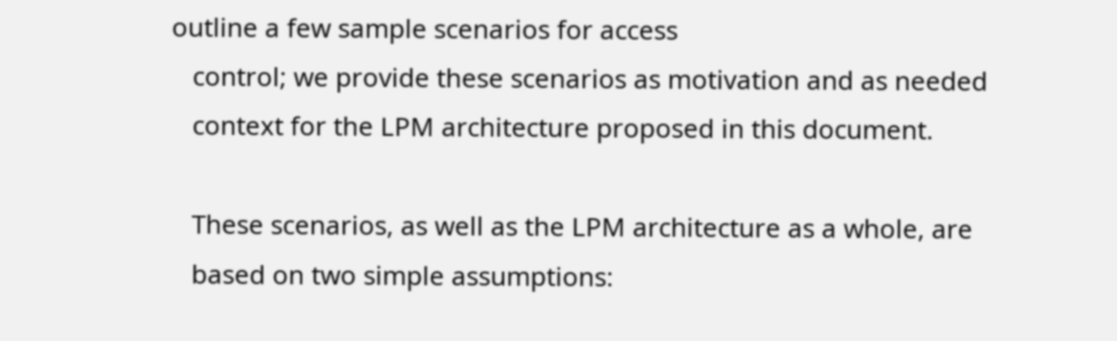outline a few sample scenarios for access
   control; we provide these scenarios as motivation and as needed
   context for the LPM architecture proposed in this document.

   These scenarios, as well as the LPM architecture as a whole, are
   based on two simple assumptions: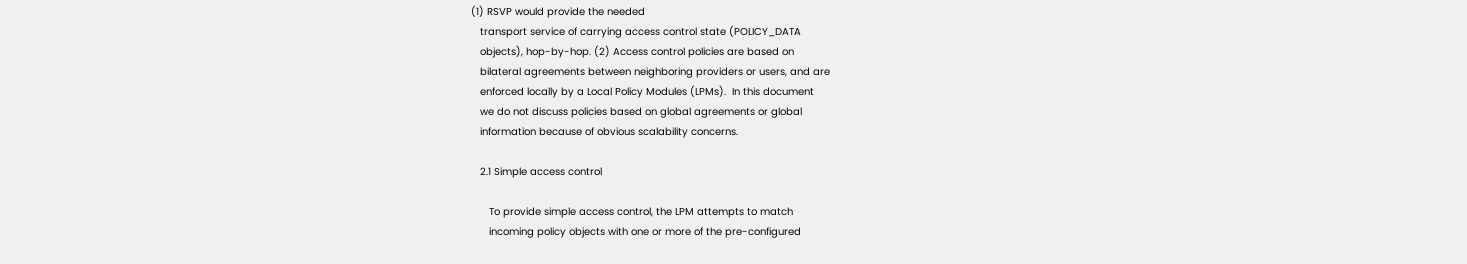(1) RSVP would provide the needed
   transport service of carrying access control state (POLICY_DATA
   objects), hop-by-hop. (2) Access control policies are based on
   bilateral agreements between neighboring providers or users, and are
   enforced locally by a Local Policy Modules (LPMs).  In this document
   we do not discuss policies based on global agreements or global
   information because of obvious scalability concerns.

   2.1 Simple access control

      To provide simple access control, the LPM attempts to match
      incoming policy objects with one or more of the pre-configured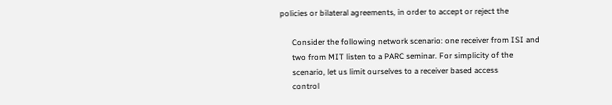policies or bilateral agreements, in order to accept or reject the

      Consider the following network scenario: one receiver from ISI and
      two from MIT listen to a PARC seminar. For simplicity of the
      scenario, let us limit ourselves to a receiver based access
      control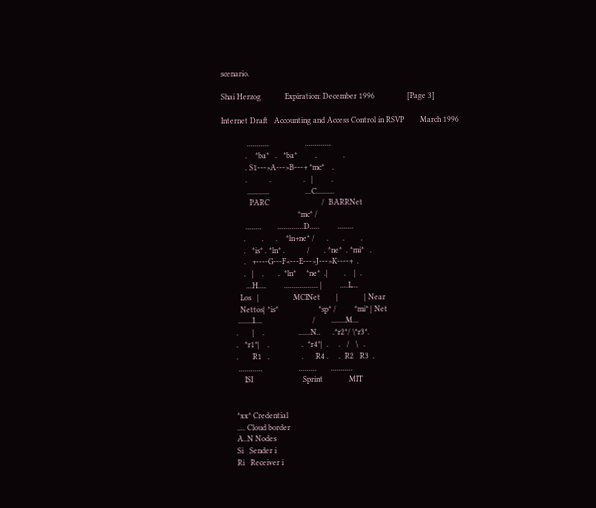scenario.

Shai Herzog            Expiration: December 1996                [Page 3]

Internet Draft   Accounting and Access Control in RSVP        March 1996

             ...........                  .............
            .    *ba*   .   *ba*         .             .
            . S1--->A--->B---+ *mc*    .
            .           .                .   |         .
             ...........                  ...C.........
              PARC                          /  BARRNet
                                      *mc* /
            ........        .............D.....         ........
           .        .      .    *ln+ne* /      .       .        .
           .   *is* . *ln* .           /       . *ne*  . *mi*   .
           .   +----G---F<---E--->J--->K----+  .
           .   |    .       .  *ln*     *ne*  .|        .    |  .
            ...H....         ................. |         ....L...
         Los   |                 MCINet        |             | Near
         Nettos| *is*                    *sp* /         *mi* | Net
        .......I....                         /        .......M...
       .       |    .                 ......N..      .*r2*/ \*r3*.
       .   *r1*|    .                .  *r4*|  .     .   /   \   .
       .       R1   .                .      R4 .     .  R2   R3  .
        ............                  .........       ...........
           ISI                         Sprint             MIT


       *xx* Credential
       .... Cloud border
       A..N Nodes
       Si   Sender i
       Ri   Receiver i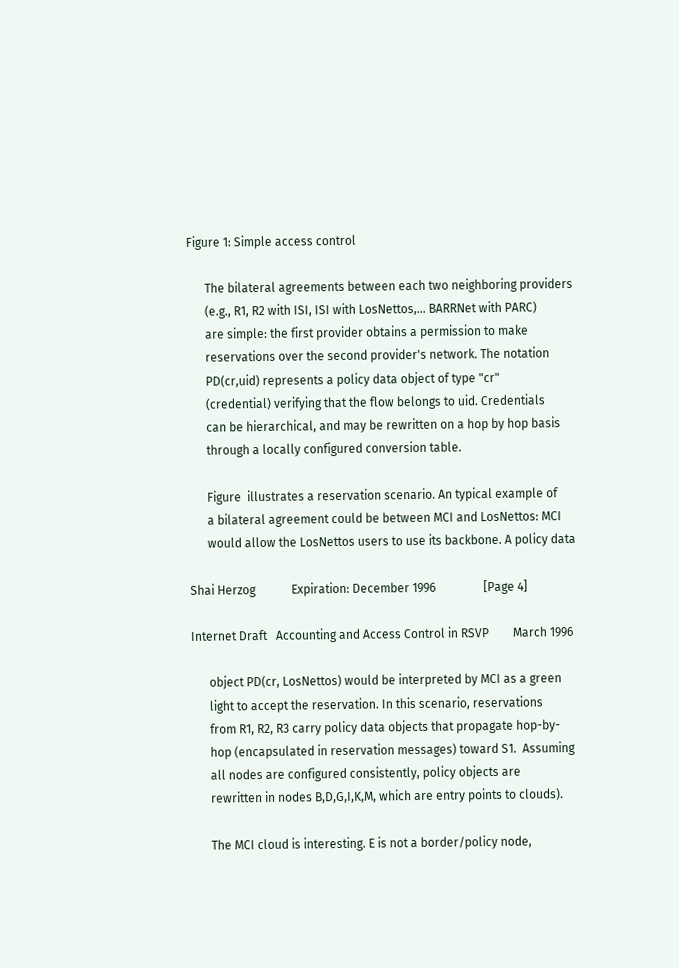Figure 1: Simple access control

      The bilateral agreements between each two neighboring providers
      (e.g., R1, R2 with ISI, ISI with LosNettos,... BARRNet with PARC)
      are simple: the first provider obtains a permission to make
      reservations over the second provider's network. The notation
      PD(cr,uid) represents a policy data object of type "cr"
      (credential) verifying that the flow belongs to uid. Credentials
      can be hierarchical, and may be rewritten on a hop by hop basis
      through a locally configured conversion table.

      Figure  illustrates a reservation scenario. An typical example of
      a bilateral agreement could be between MCI and LosNettos: MCI
      would allow the LosNettos users to use its backbone. A policy data

Shai Herzog            Expiration: December 1996                [Page 4]

Internet Draft   Accounting and Access Control in RSVP        March 1996

      object PD(cr, LosNettos) would be interpreted by MCI as a green
      light to accept the reservation. In this scenario, reservations
      from R1, R2, R3 carry policy data objects that propagate hop-by-
      hop (encapsulated in reservation messages) toward S1.  Assuming
      all nodes are configured consistently, policy objects are
      rewritten in nodes B,D,G,I,K,M, which are entry points to clouds).

      The MCI cloud is interesting. E is not a border/policy node,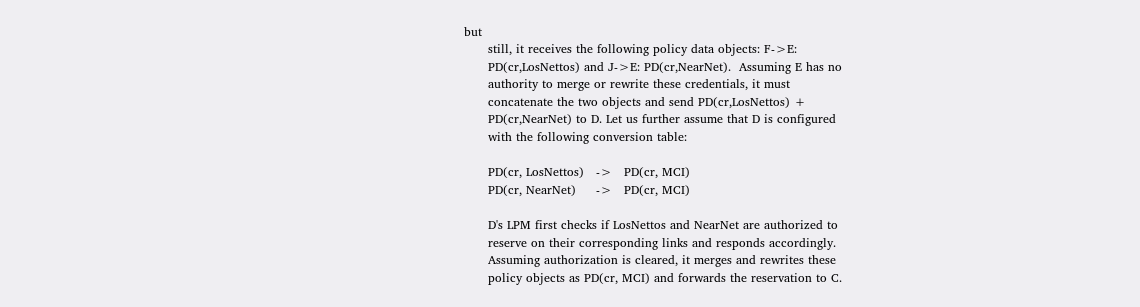but
      still, it receives the following policy data objects: F->E:
      PD(cr,LosNettos) and J->E: PD(cr,NearNet).  Assuming E has no
      authority to merge or rewrite these credentials, it must
      concatenate the two objects and send PD(cr,LosNettos) +
      PD(cr,NearNet) to D. Let us further assume that D is configured
      with the following conversion table:

      PD(cr, LosNettos)   ->   PD(cr, MCI)
      PD(cr, NearNet)     ->   PD(cr, MCI)

      D's LPM first checks if LosNettos and NearNet are authorized to
      reserve on their corresponding links and responds accordingly.
      Assuming authorization is cleared, it merges and rewrites these
      policy objects as PD(cr, MCI) and forwards the reservation to C.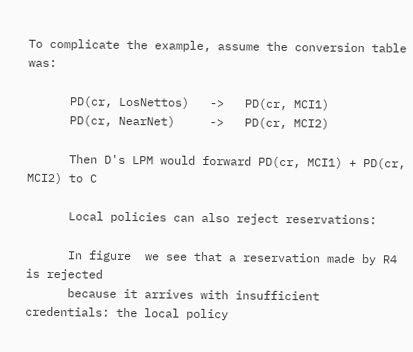To complicate the example, assume the conversion table was:

      PD(cr, LosNettos)   ->   PD(cr, MCI1)
      PD(cr, NearNet)     ->   PD(cr, MCI2)

      Then D's LPM would forward PD(cr, MCI1) + PD(cr, MCI2) to C

      Local policies can also reject reservations:

      In figure  we see that a reservation made by R4 is rejected
      because it arrives with insufficient credentials: the local policy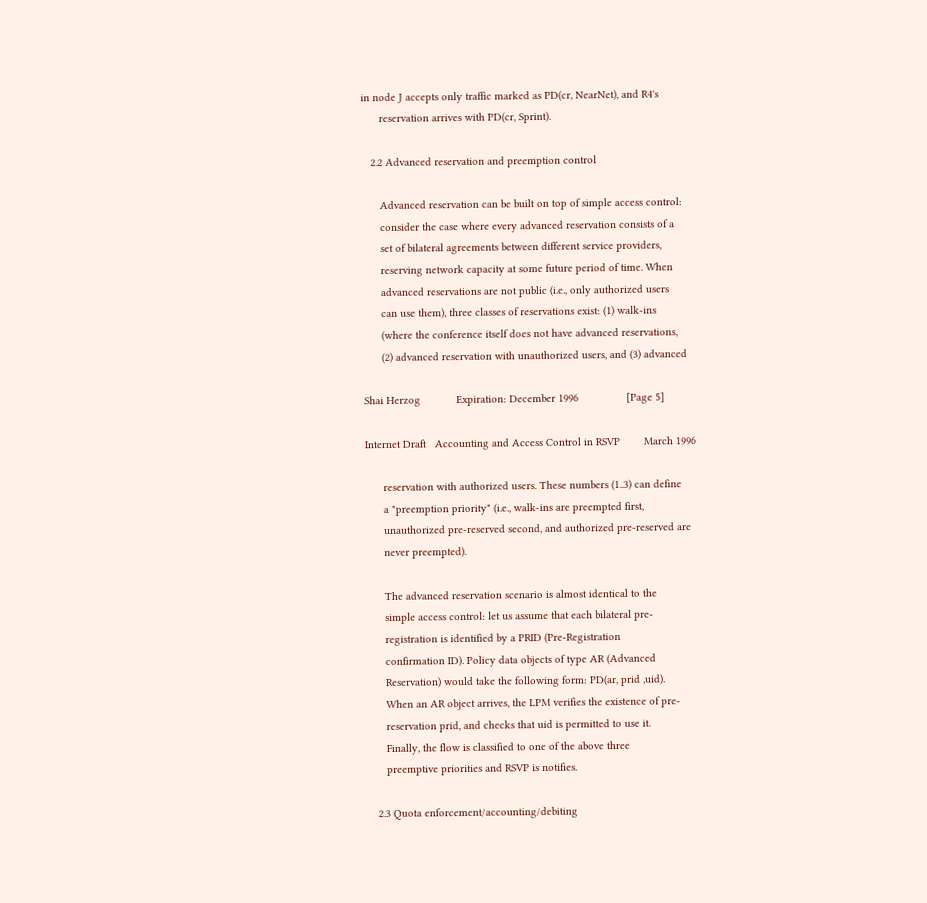in node J accepts only traffic marked as PD(cr, NearNet), and R4's
      reservation arrives with PD(cr, Sprint).

   2.2 Advanced reservation and preemption control

      Advanced reservation can be built on top of simple access control:
      consider the case where every advanced reservation consists of a
      set of bilateral agreements between different service providers,
      reserving network capacity at some future period of time. When
      advanced reservations are not public (i.e., only authorized users
      can use them), three classes of reservations exist: (1) walk-ins
      (where the conference itself does not have advanced reservations,
      (2) advanced reservation with unauthorized users, and (3) advanced

Shai Herzog            Expiration: December 1996                [Page 5]

Internet Draft   Accounting and Access Control in RSVP        March 1996

      reservation with authorized users. These numbers (1..3) can define
      a "preemption priority" (i.e., walk-ins are preempted first,
      unauthorized pre-reserved second, and authorized pre-reserved are
      never preempted).

      The advanced reservation scenario is almost identical to the
      simple access control: let us assume that each bilateral pre-
      registration is identified by a PRID (Pre-Registration
      confirmation ID). Policy data objects of type AR (Advanced
      Reservation) would take the following form: PD(ar, prid ,uid).
      When an AR object arrives, the LPM verifies the existence of pre-
      reservation prid, and checks that uid is permitted to use it.
      Finally, the flow is classified to one of the above three
      preemptive priorities and RSVP is notifies.

   2.3 Quota enforcement/accounting/debiting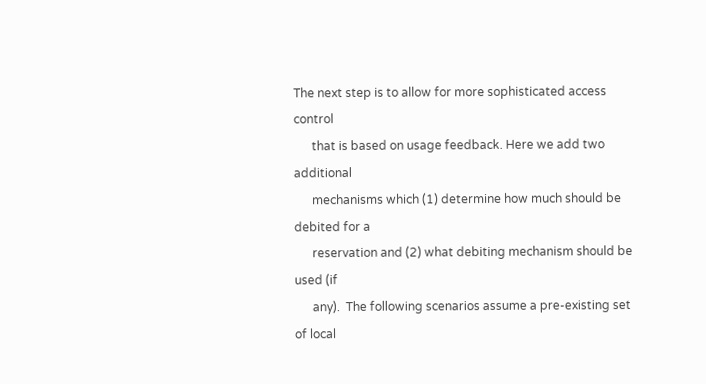The next step is to allow for more sophisticated access control
      that is based on usage feedback. Here we add two additional
      mechanisms which (1) determine how much should be debited for a
      reservation and (2) what debiting mechanism should be used (if
      any).  The following scenarios assume a pre-existing set of local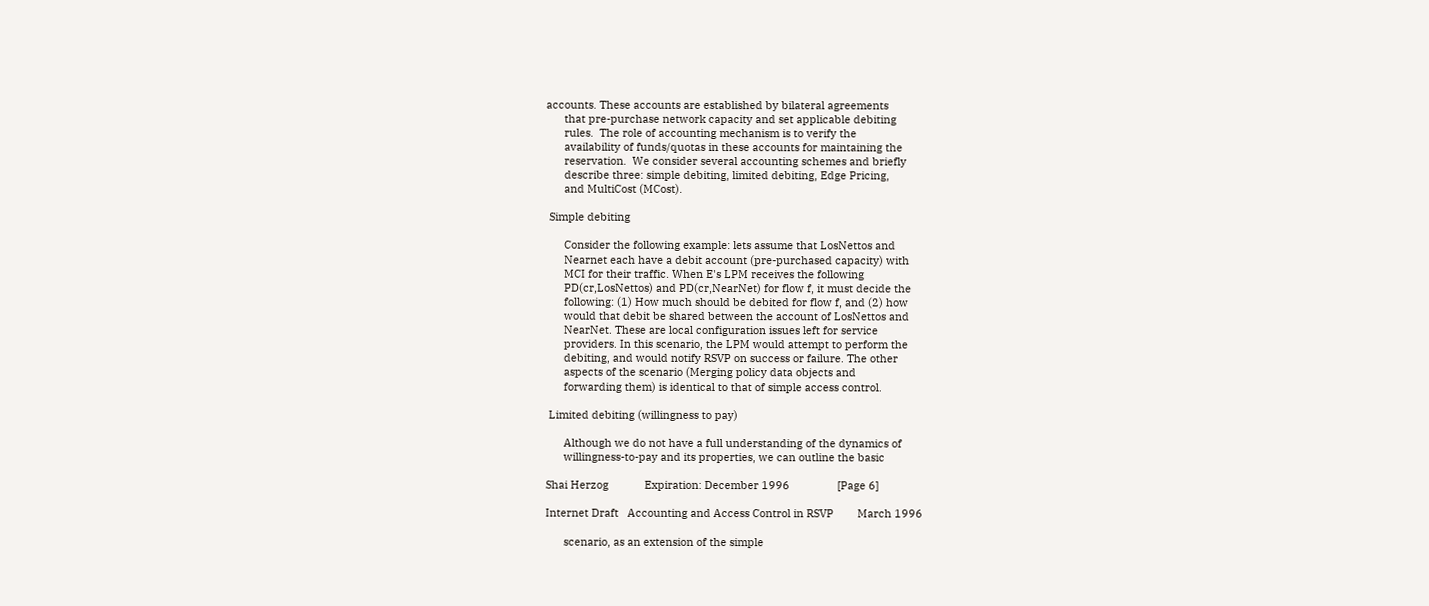accounts. These accounts are established by bilateral agreements
      that pre-purchase network capacity and set applicable debiting
      rules.  The role of accounting mechanism is to verify the
      availability of funds/quotas in these accounts for maintaining the
      reservation.  We consider several accounting schemes and briefly
      describe three: simple debiting, limited debiting, Edge Pricing,
      and MultiCost (MCost).

 Simple debiting

      Consider the following example: lets assume that LosNettos and
      Nearnet each have a debit account (pre-purchased capacity) with
      MCI for their traffic. When E's LPM receives the following
      PD(cr,LosNettos) and PD(cr,NearNet) for flow f, it must decide the
      following: (1) How much should be debited for flow f, and (2) how
      would that debit be shared between the account of LosNettos and
      NearNet. These are local configuration issues left for service
      providers. In this scenario, the LPM would attempt to perform the
      debiting, and would notify RSVP on success or failure. The other
      aspects of the scenario (Merging policy data objects and
      forwarding them) is identical to that of simple access control.

 Limited debiting (willingness to pay)

      Although we do not have a full understanding of the dynamics of
      willingness-to-pay and its properties, we can outline the basic

Shai Herzog            Expiration: December 1996                [Page 6]

Internet Draft   Accounting and Access Control in RSVP        March 1996

      scenario, as an extension of the simple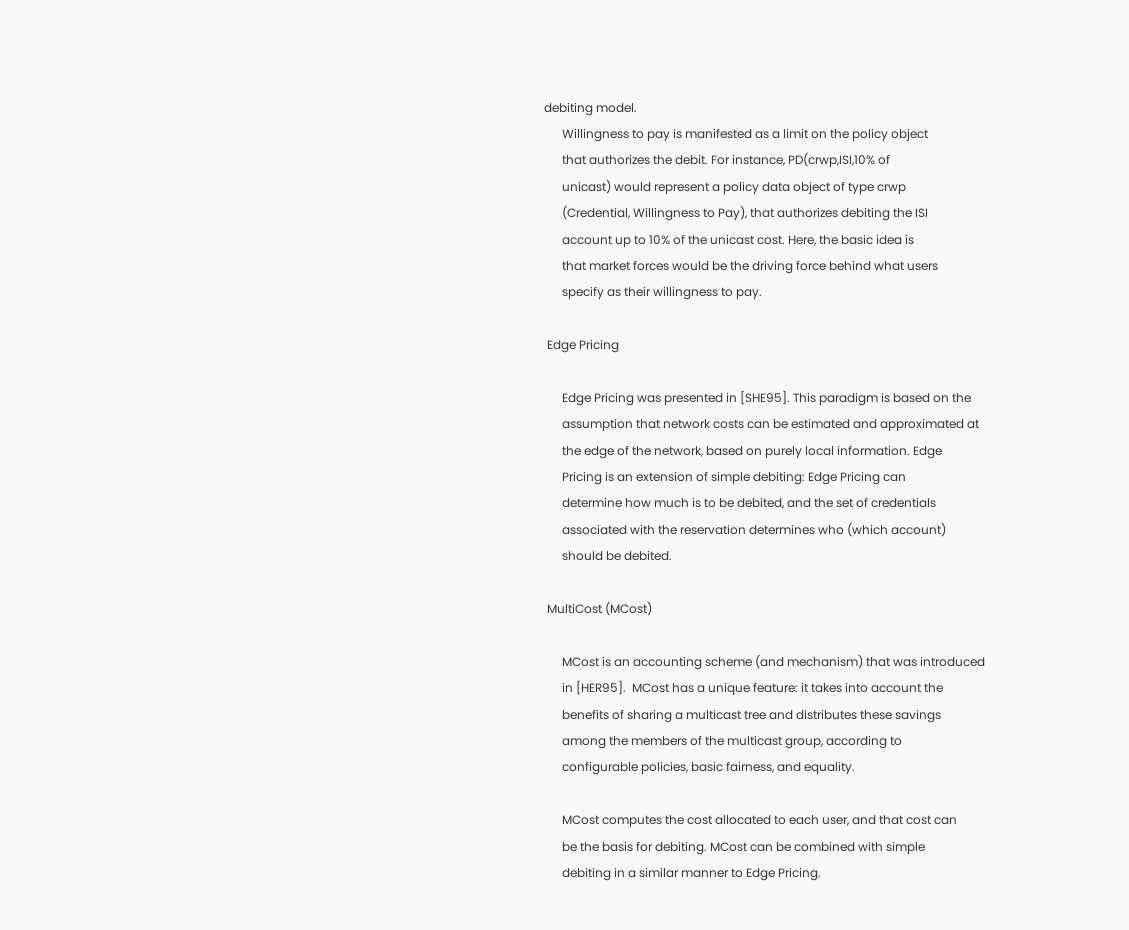debiting model.
      Willingness to pay is manifested as a limit on the policy object
      that authorizes the debit. For instance, PD(crwp,ISI,10% of
      unicast) would represent a policy data object of type crwp
      (Credential, Willingness to Pay), that authorizes debiting the ISI
      account up to 10% of the unicast cost. Here, the basic idea is
      that market forces would be the driving force behind what users
      specify as their willingness to pay.

 Edge Pricing

      Edge Pricing was presented in [SHE95]. This paradigm is based on the
      assumption that network costs can be estimated and approximated at
      the edge of the network, based on purely local information. Edge
      Pricing is an extension of simple debiting: Edge Pricing can
      determine how much is to be debited, and the set of credentials
      associated with the reservation determines who (which account)
      should be debited.

 MultiCost (MCost)

      MCost is an accounting scheme (and mechanism) that was introduced
      in [HER95].  MCost has a unique feature: it takes into account the
      benefits of sharing a multicast tree and distributes these savings
      among the members of the multicast group, according to
      configurable policies, basic fairness, and equality.

      MCost computes the cost allocated to each user, and that cost can
      be the basis for debiting. MCost can be combined with simple
      debiting in a similar manner to Edge Pricing.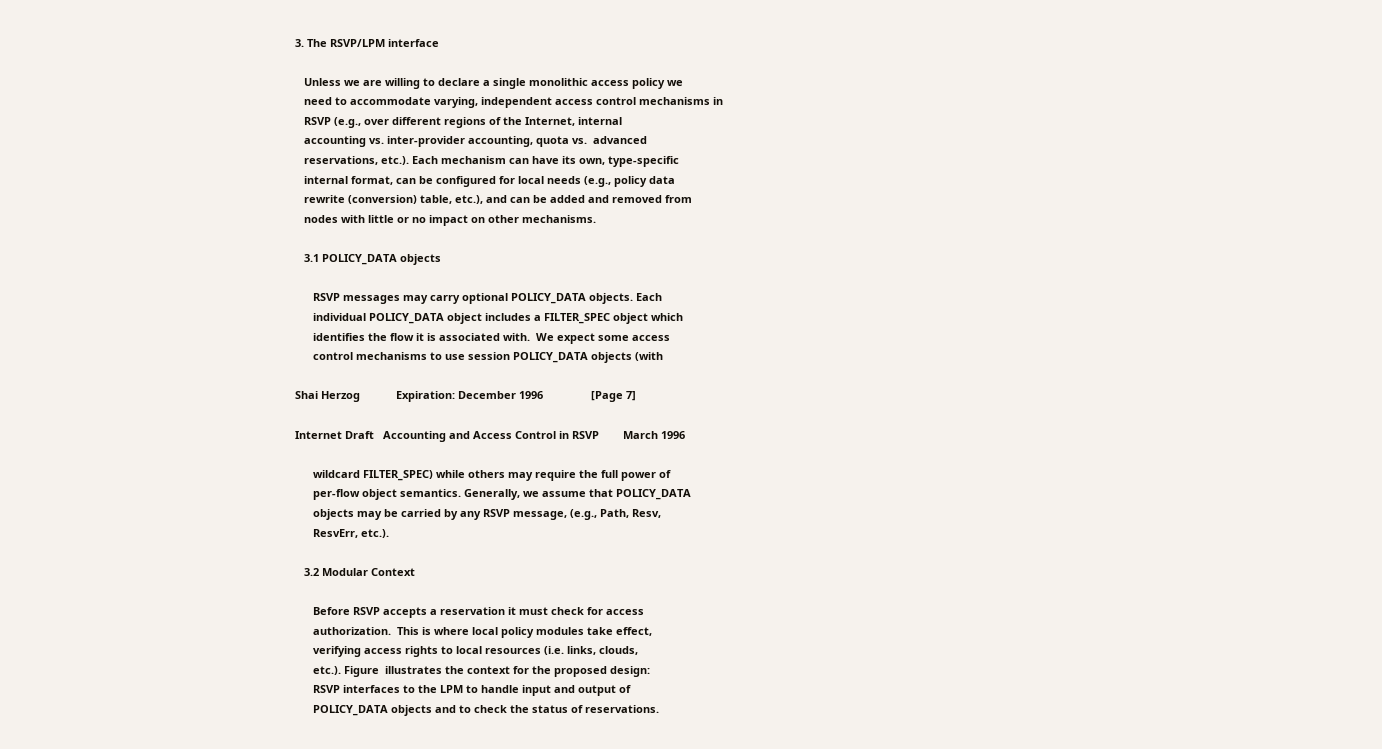3. The RSVP/LPM interface

   Unless we are willing to declare a single monolithic access policy we
   need to accommodate varying, independent access control mechanisms in
   RSVP (e.g., over different regions of the Internet, internal
   accounting vs. inter-provider accounting, quota vs.  advanced
   reservations, etc.). Each mechanism can have its own, type-specific
   internal format, can be configured for local needs (e.g., policy data
   rewrite (conversion) table, etc.), and can be added and removed from
   nodes with little or no impact on other mechanisms.

   3.1 POLICY_DATA objects

      RSVP messages may carry optional POLICY_DATA objects. Each
      individual POLICY_DATA object includes a FILTER_SPEC object which
      identifies the flow it is associated with.  We expect some access
      control mechanisms to use session POLICY_DATA objects (with

Shai Herzog            Expiration: December 1996                [Page 7]

Internet Draft   Accounting and Access Control in RSVP        March 1996

      wildcard FILTER_SPEC) while others may require the full power of
      per-flow object semantics. Generally, we assume that POLICY_DATA
      objects may be carried by any RSVP message, (e.g., Path, Resv,
      ResvErr, etc.).

   3.2 Modular Context

      Before RSVP accepts a reservation it must check for access
      authorization.  This is where local policy modules take effect,
      verifying access rights to local resources (i.e. links, clouds,
      etc.). Figure  illustrates the context for the proposed design:
      RSVP interfaces to the LPM to handle input and output of
      POLICY_DATA objects and to check the status of reservations.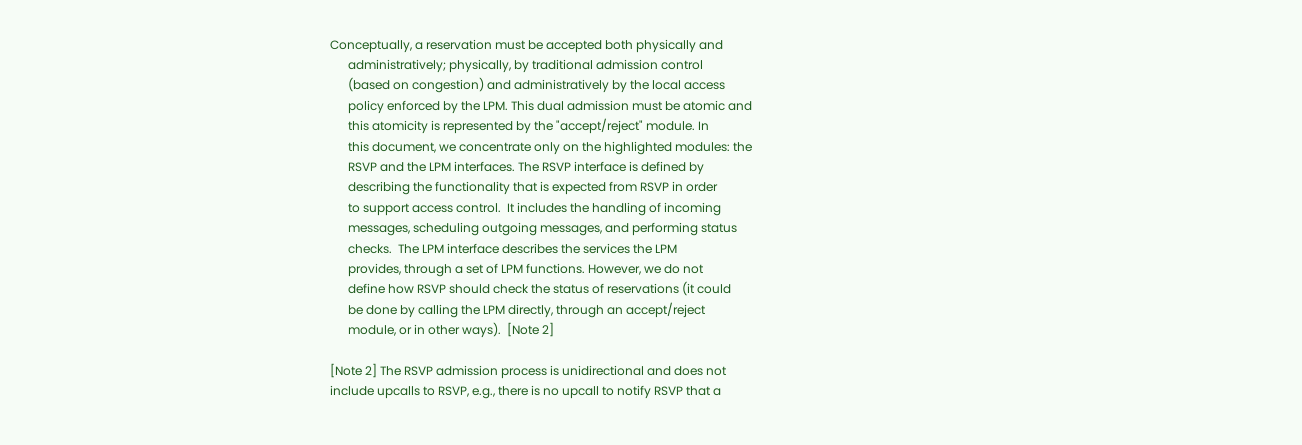Conceptually, a reservation must be accepted both physically and
      administratively; physically, by traditional admission control
      (based on congestion) and administratively by the local access
      policy enforced by the LPM. This dual admission must be atomic and
      this atomicity is represented by the "accept/reject" module. In
      this document, we concentrate only on the highlighted modules: the
      RSVP and the LPM interfaces. The RSVP interface is defined by
      describing the functionality that is expected from RSVP in order
      to support access control.  It includes the handling of incoming
      messages, scheduling outgoing messages, and performing status
      checks.  The LPM interface describes the services the LPM
      provides, through a set of LPM functions. However, we do not
      define how RSVP should check the status of reservations (it could
      be done by calling the LPM directly, through an accept/reject
      module, or in other ways).  [Note 2]

[Note 2] The RSVP admission process is unidirectional and does not
include upcalls to RSVP, e.g., there is no upcall to notify RSVP that a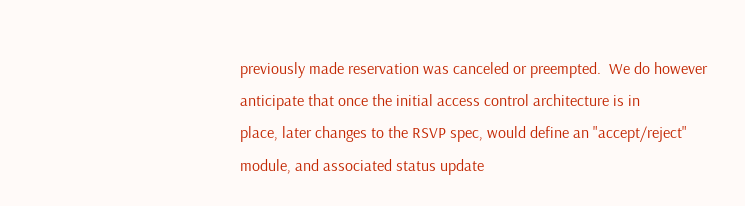previously made reservation was canceled or preempted.  We do however
anticipate that once the initial access control architecture is in
place, later changes to the RSVP spec, would define an "accept/reject"
module, and associated status update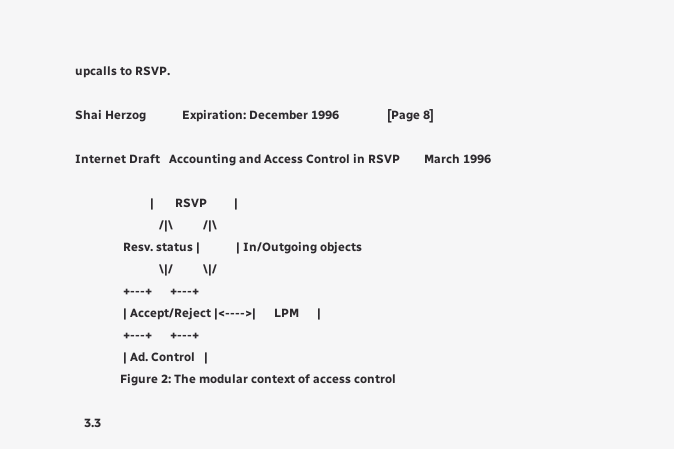upcalls to RSVP.

Shai Herzog            Expiration: December 1996                [Page 8]

Internet Draft   Accounting and Access Control in RSVP        March 1996

                         |       RSVP         |
                            /|\          /|\
                Resv. status |            | In/Outgoing objects
                            \|/          \|/
                +---+      +---+
                | Accept/Reject |<---->|      LPM      |
                +---+      +---+
                | Ad. Control   |
               Figure 2: The modular context of access control

   3.3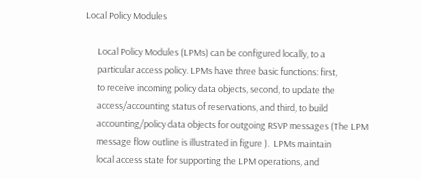Local Policy Modules

      Local Policy Modules (LPMs) can be configured locally, to a
      particular access policy. LPMs have three basic functions: first,
      to receive incoming policy data objects, second, to update the
      access/accounting status of reservations, and third, to build
      accounting/policy data objects for outgoing RSVP messages (The LPM
      message flow outline is illustrated in figure ).  LPMs maintain
      local access state for supporting the LPM operations, and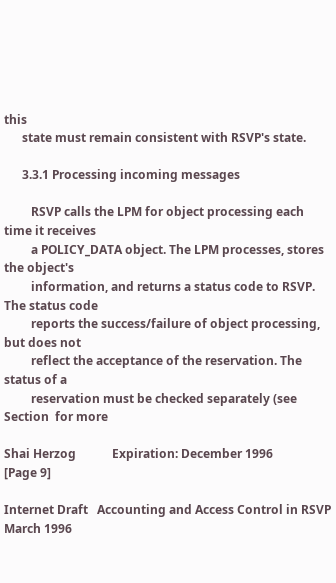this
      state must remain consistent with RSVP's state.

      3.3.1 Processing incoming messages

         RSVP calls the LPM for object processing each time it receives
         a POLICY_DATA object. The LPM processes, stores the object's
         information, and returns a status code to RSVP. The status code
         reports the success/failure of object processing, but does not
         reflect the acceptance of the reservation. The status of a
         reservation must be checked separately (see Section  for more

Shai Herzog            Expiration: December 1996                [Page 9]

Internet Draft   Accounting and Access Control in RSVP        March 1996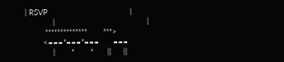| RSVP                                         |
              |                                              |
          **************        ***>
         <===*===*===       ===
              |        *        *       ||      ||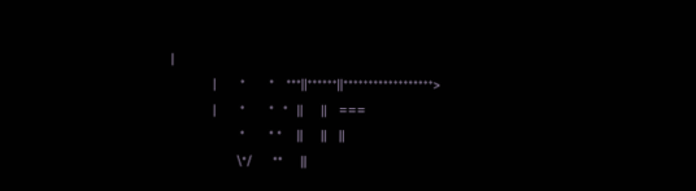|
              |        *        *    ***||******||******************>
              |        *        *   *   ||      ||    ===
                       *        * *     ||      ||    ||
                      \*/       **      ||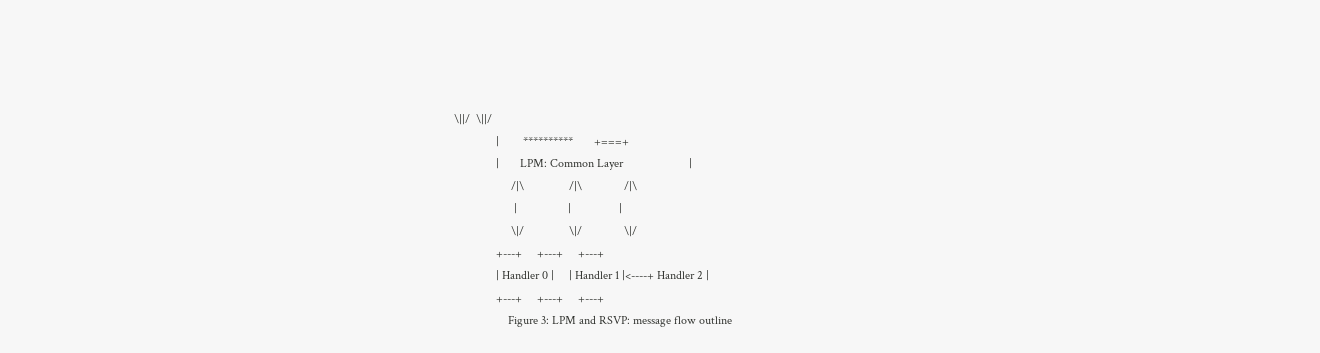\||/  \||/
              |        **********       +===+
              |       LPM: Common Layer                      |
                   /|\               /|\              /|\
                    |                 |                |
                   \|/               \|/              \|/
              +---+     +---+     +---+
              | Handler 0 |     | Handler 1 |<----+ Handler 2 |
              +---+     +---+     +---+
                  Figure 3: LPM and RSVP: message flow outline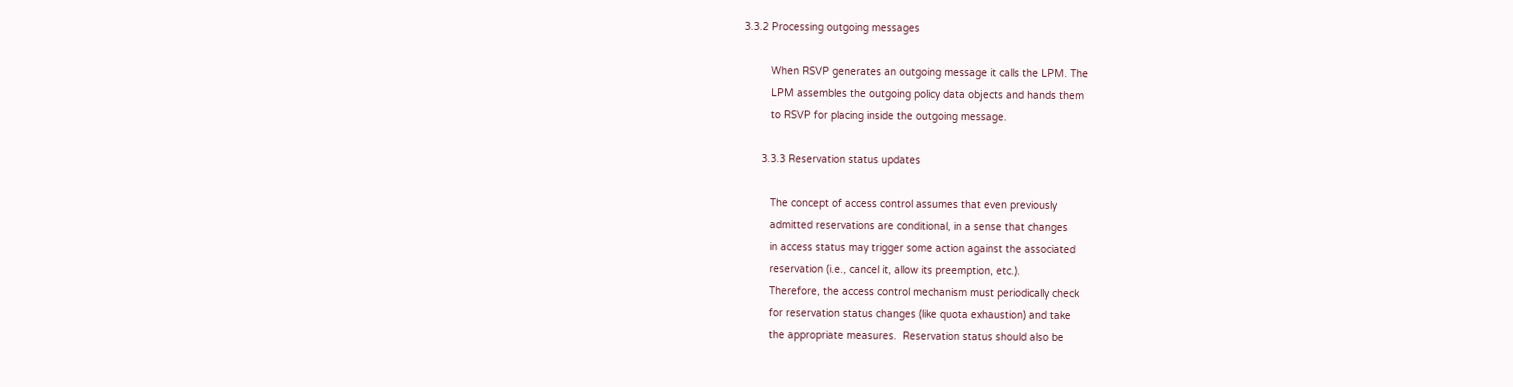3.3.2 Processing outgoing messages

         When RSVP generates an outgoing message it calls the LPM. The
         LPM assembles the outgoing policy data objects and hands them
         to RSVP for placing inside the outgoing message.

      3.3.3 Reservation status updates

         The concept of access control assumes that even previously
         admitted reservations are conditional, in a sense that changes
         in access status may trigger some action against the associated
         reservation (i.e., cancel it, allow its preemption, etc.).
         Therefore, the access control mechanism must periodically check
         for reservation status changes (like quota exhaustion) and take
         the appropriate measures.  Reservation status should also be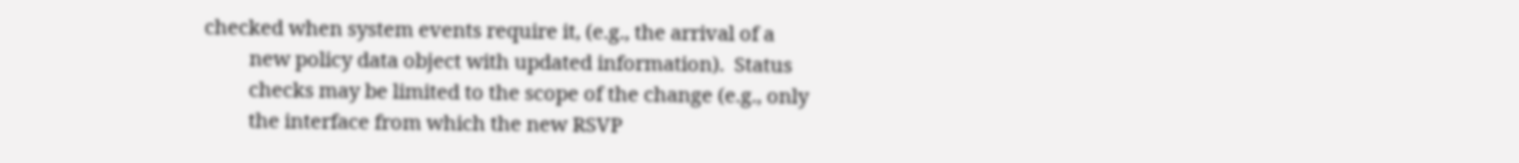checked when system events require it, (e.g., the arrival of a
         new policy data object with updated information).  Status
         checks may be limited to the scope of the change (e.g., only
         the interface from which the new RSVP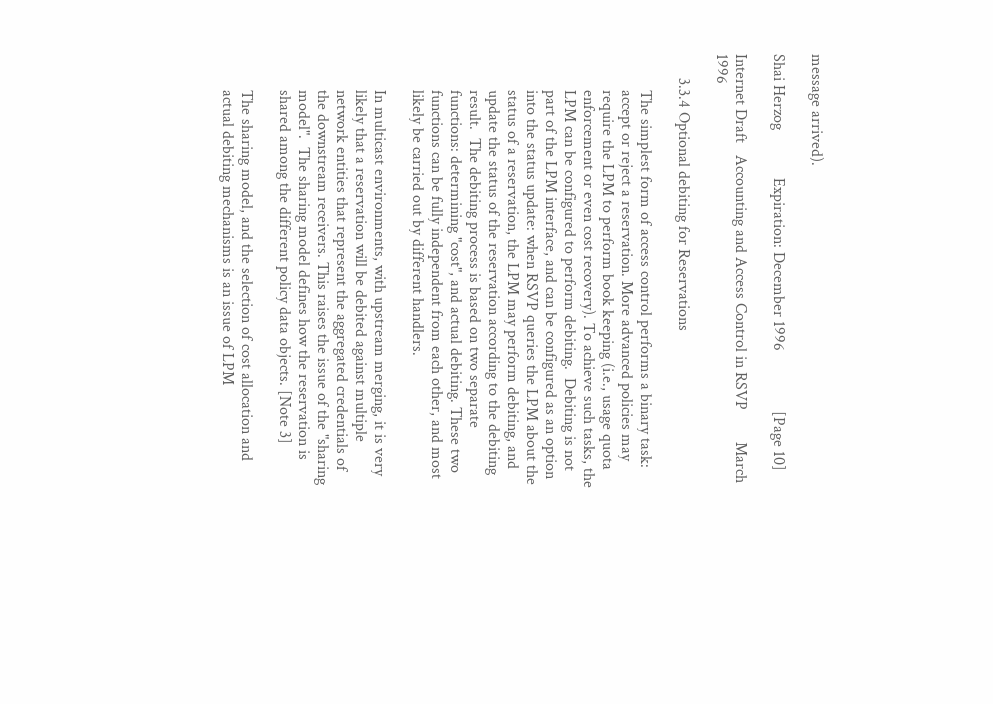message arrived).

Shai Herzog            Expiration: December 1996               [Page 10]

Internet Draft   Accounting and Access Control in RSVP        March 1996

      3.3.4 Optional debiting for Reservations

         The simplest form of access control performs a binary task:
         accept or reject a reservation. More advanced policies may
         require the LPM to perform book keeping (i.e., usage quota
         enforcement or even cost recovery). To achieve such tasks, the
         LPM can be configured to perform debiting.  Debiting is not
         part of the LPM interface, and can be configured as an option
         into the status update: when RSVP queries the LPM about the
         status of a reservation, the LPM may perform debiting, and
         update the status of the reservation according to the debiting
         result.  The debiting process is based on two separate
         functions: determining "cost", and actual debiting. These two
         functions can be fully independent from each other, and most
         likely be carried out by different handlers.

         In multicast environments, with upstream merging, it is very
         likely that a reservation will be debited against multiple
         network entities that represent the aggregated credentials of
         the downstream receivers. This raises the issue of the "sharing
         model".  The sharing model defines how the reservation is
         shared among the different policy data objects. [Note 3]

         The sharing model, and the selection of cost allocation and
         actual debiting mechanisms is an issue of LPM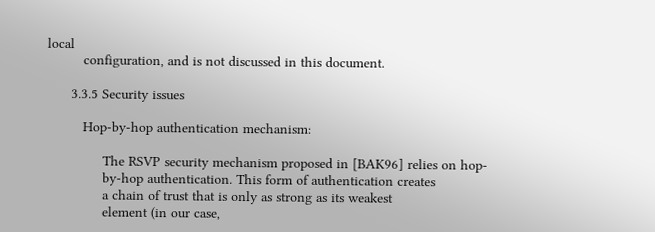local
         configuration, and is not discussed in this document.

      3.3.5 Security issues

         Hop-by-hop authentication mechanism:

              The RSVP security mechanism proposed in [BAK96] relies on hop-
              by-hop authentication. This form of authentication creates
              a chain of trust that is only as strong as its weakest
              element (in our case,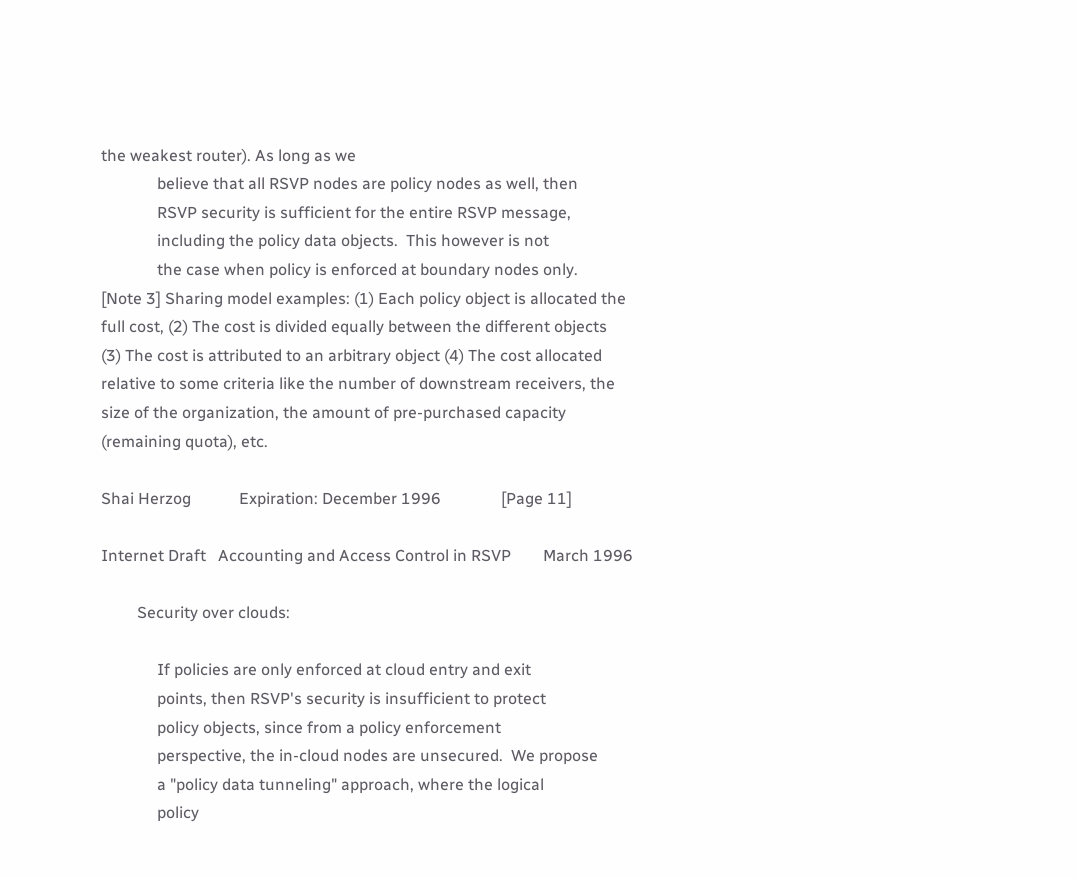the weakest router). As long as we
              believe that all RSVP nodes are policy nodes as well, then
              RSVP security is sufficient for the entire RSVP message,
              including the policy data objects.  This however is not
              the case when policy is enforced at boundary nodes only.
[Note 3] Sharing model examples: (1) Each policy object is allocated the
full cost, (2) The cost is divided equally between the different objects
(3) The cost is attributed to an arbitrary object (4) The cost allocated
relative to some criteria like the number of downstream receivers, the
size of the organization, the amount of pre-purchased capacity
(remaining quota), etc.

Shai Herzog            Expiration: December 1996               [Page 11]

Internet Draft   Accounting and Access Control in RSVP        March 1996

         Security over clouds:

              If policies are only enforced at cloud entry and exit
              points, then RSVP's security is insufficient to protect
              policy objects, since from a policy enforcement
              perspective, the in-cloud nodes are unsecured.  We propose
              a "policy data tunneling" approach, where the logical
              policy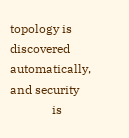topology is discovered automatically, and security
              is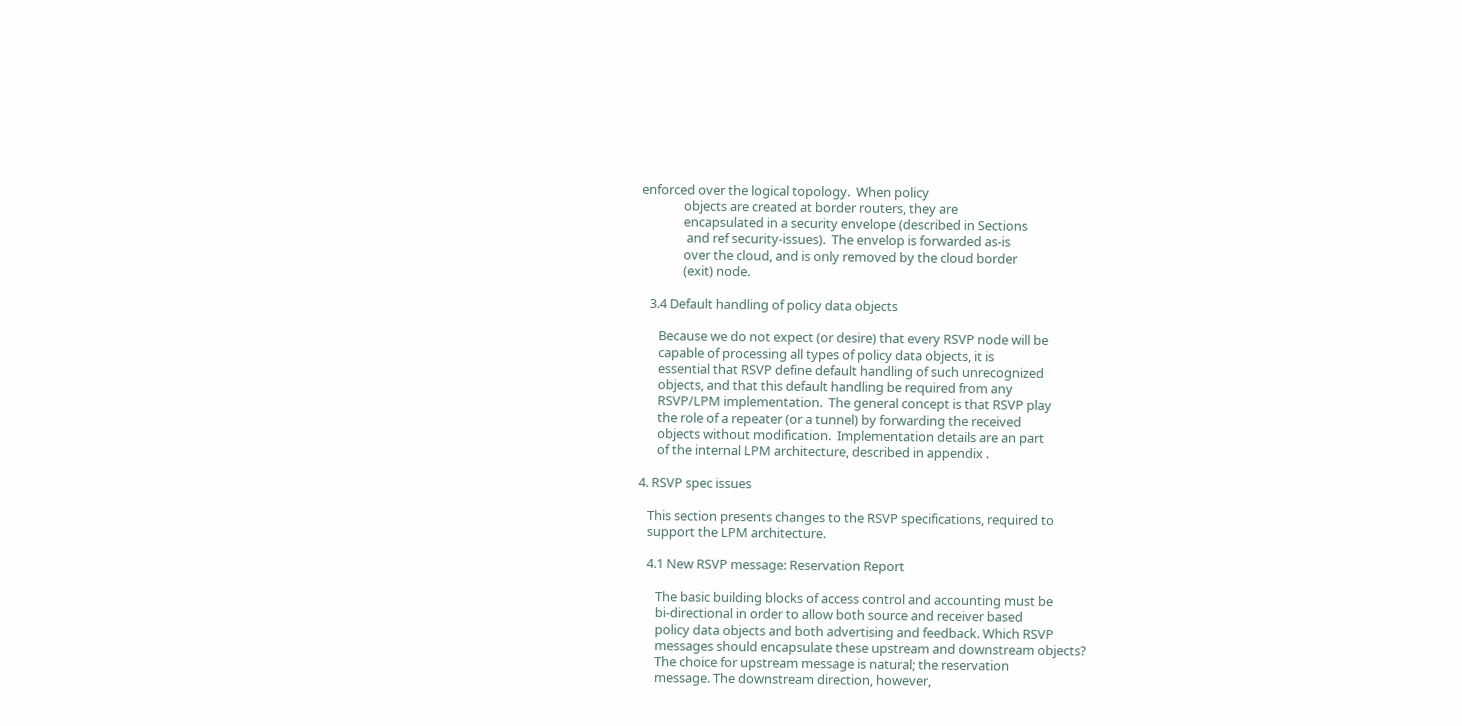enforced over the logical topology.  When policy
              objects are created at border routers, they are
              encapsulated in a security envelope (described in Sections
               and ref security-issues).  The envelop is forwarded as-is
              over the cloud, and is only removed by the cloud border
              (exit) node.

   3.4 Default handling of policy data objects

      Because we do not expect (or desire) that every RSVP node will be
      capable of processing all types of policy data objects, it is
      essential that RSVP define default handling of such unrecognized
      objects, and that this default handling be required from any
      RSVP/LPM implementation.  The general concept is that RSVP play
      the role of a repeater (or a tunnel) by forwarding the received
      objects without modification.  Implementation details are an part
      of the internal LPM architecture, described in appendix .

4. RSVP spec issues

   This section presents changes to the RSVP specifications, required to
   support the LPM architecture.

   4.1 New RSVP message: Reservation Report

      The basic building blocks of access control and accounting must be
      bi-directional in order to allow both source and receiver based
      policy data objects and both advertising and feedback. Which RSVP
      messages should encapsulate these upstream and downstream objects?
      The choice for upstream message is natural; the reservation
      message. The downstream direction, however,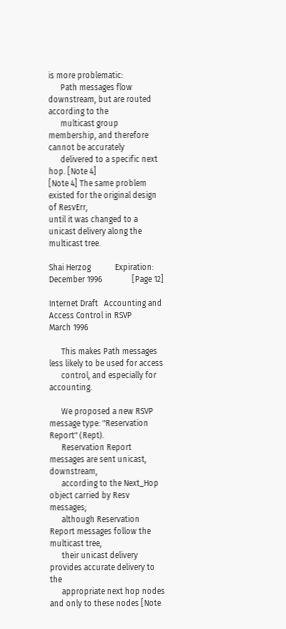is more problematic:
      Path messages flow downstream, but are routed according to the
      multicast group membership, and therefore cannot be accurately
      delivered to a specific next hop. [Note 4]
[Note 4] The same problem existed for the original design of ResvErr,
until it was changed to a unicast delivery along the multicast tree.

Shai Herzog            Expiration: December 1996               [Page 12]

Internet Draft   Accounting and Access Control in RSVP        March 1996

      This makes Path messages less likely to be used for access
      control, and especially for accounting.

      We proposed a new RSVP message type: "Reservation Report" (Rept).
      Reservation Report messages are sent unicast, downstream,
      according to the Next_Hop object carried by Resv messages;
      although Reservation Report messages follow the multicast tree,
      their unicast delivery provides accurate delivery to the
      appropriate next hop nodes and only to these nodes [Note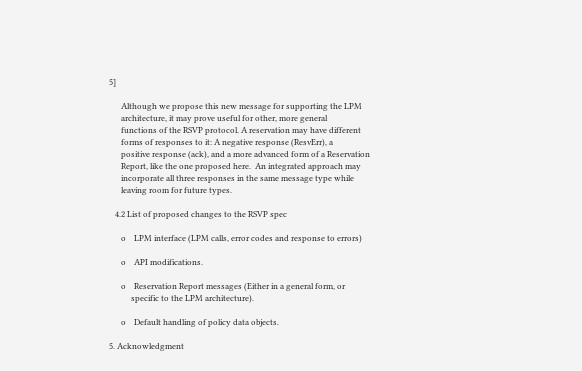5]

      Although we propose this new message for supporting the LPM
      architecture, it may prove useful for other, more general
      functions of the RSVP protocol. A reservation may have different
      forms of responses to it: A negative response (ResvErr), a
      positive response (ack), and a more advanced form of a Reservation
      Report, like the one proposed here.  An integrated approach may
      incorporate all three responses in the same message type while
      leaving room for future types.

   4.2 List of proposed changes to the RSVP spec

      o    LPM interface (LPM calls, error codes and response to errors)

      o    API modifications.

      o    Reservation Report messages (Either in a general form, or
           specific to the LPM architecture).

      o    Default handling of policy data objects.

5. Acknowledgment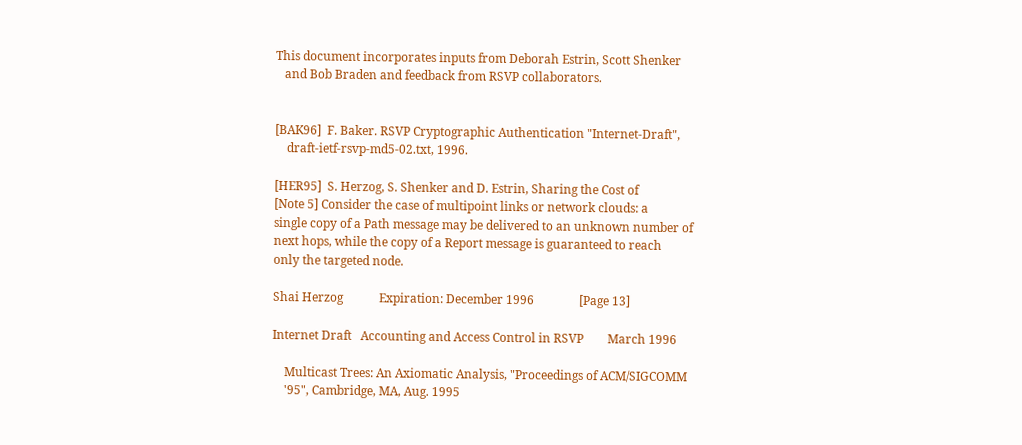This document incorporates inputs from Deborah Estrin, Scott Shenker
   and Bob Braden and feedback from RSVP collaborators.


[BAK96]  F. Baker. RSVP Cryptographic Authentication "Internet-Draft",
    draft-ietf-rsvp-md5-02.txt, 1996.

[HER95]  S. Herzog, S. Shenker and D. Estrin, Sharing the Cost of
[Note 5] Consider the case of multipoint links or network clouds: a
single copy of a Path message may be delivered to an unknown number of
next hops, while the copy of a Report message is guaranteed to reach
only the targeted node.

Shai Herzog            Expiration: December 1996               [Page 13]

Internet Draft   Accounting and Access Control in RSVP        March 1996

    Multicast Trees: An Axiomatic Analysis, "Proceedings of ACM/SIGCOMM
    '95", Cambridge, MA, Aug. 1995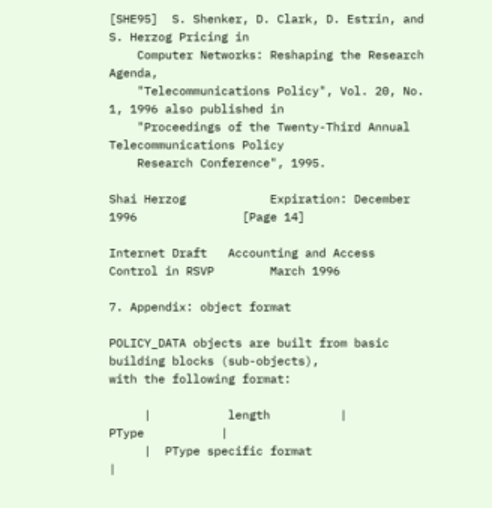[SHE95]  S. Shenker, D. Clark, D. Estrin, and S. Herzog Pricing in
    Computer Networks: Reshaping the Research Agenda,
    "Telecommunications Policy", Vol. 20, No. 1, 1996 also published in
    "Proceedings of the Twenty-Third Annual Telecommunications Policy
    Research Conference", 1995.

Shai Herzog            Expiration: December 1996               [Page 14]

Internet Draft   Accounting and Access Control in RSVP        March 1996

7. Appendix: object format

POLICY_DATA objects are built from basic building blocks (sub-objects),
with the following format:

     |           length          |           PType           |
     |  PType specific format                                |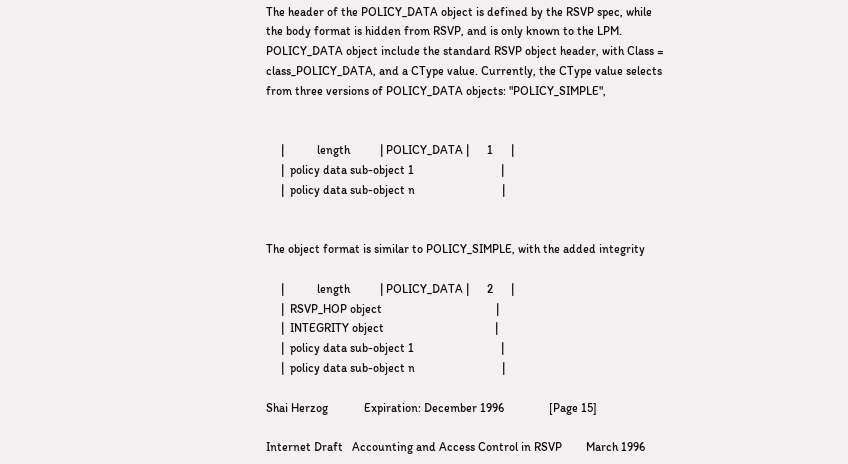The header of the POLICY_DATA object is defined by the RSVP spec, while
the body format is hidden from RSVP, and is only known to the LPM.
POLICY_DATA object include the standard RSVP object header, with Class =
class_POLICY_DATA, and a CType value. Currently, the CType value selects
from three versions of POLICY_DATA objects: "POLICY_SIMPLE",


     |           length          | POLICY_DATA |      1      |
     |  policy data sub-object 1                             |
     |  policy data sub-object n                             |


The object format is similar to POLICY_SIMPLE, with the added integrity

     |           length          | POLICY_DATA |      2      |
     |  RSVP_HOP object                                      |
     |  INTEGRITY object                                     |
     |  policy data sub-object 1                             |
     |  policy data sub-object n                             |

Shai Herzog            Expiration: December 1996               [Page 15]

Internet Draft   Accounting and Access Control in RSVP        March 1996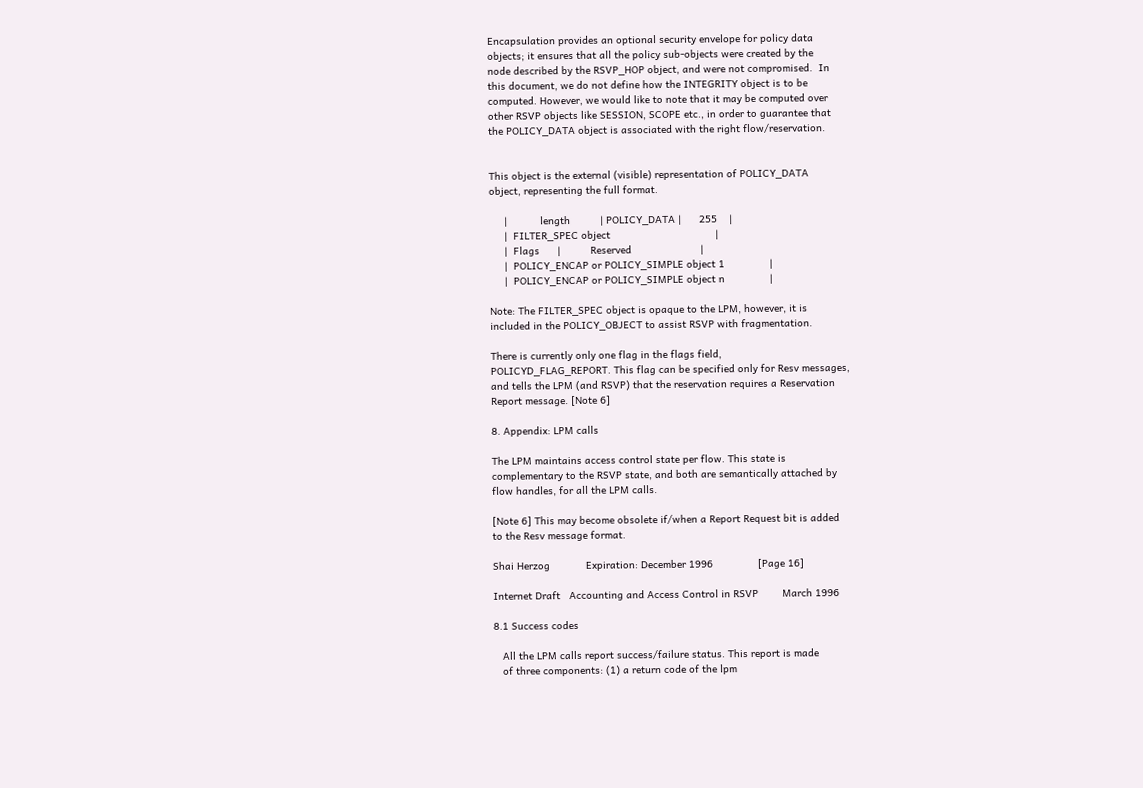Encapsulation provides an optional security envelope for policy data
objects; it ensures that all the policy sub-objects were created by the
node described by the RSVP_HOP object, and were not compromised.  In
this document, we do not define how the INTEGRITY object is to be
computed. However, we would like to note that it may be computed over
other RSVP objects like SESSION, SCOPE etc., in order to guarantee that
the POLICY_DATA object is associated with the right flow/reservation.


This object is the external (visible) representation of POLICY_DATA
object, representing the full format.

     |           length          | POLICY_DATA |      255    |
     |  FILTER_SPEC object                                   |
     |  Flags      |          Reserved                       |
     |  POLICY_ENCAP or POLICY_SIMPLE object 1               |
     |  POLICY_ENCAP or POLICY_SIMPLE object n               |

Note: The FILTER_SPEC object is opaque to the LPM, however, it is
included in the POLICY_OBJECT to assist RSVP with fragmentation.

There is currently only one flag in the flags field,
POLICYD_FLAG_REPORT. This flag can be specified only for Resv messages,
and tells the LPM (and RSVP) that the reservation requires a Reservation
Report message. [Note 6]

8. Appendix: LPM calls

The LPM maintains access control state per flow. This state is
complementary to the RSVP state, and both are semantically attached by
flow handles, for all the LPM calls.

[Note 6] This may become obsolete if/when a Report Request bit is added
to the Resv message format.

Shai Herzog            Expiration: December 1996               [Page 16]

Internet Draft   Accounting and Access Control in RSVP        March 1996

8.1 Success codes

   All the LPM calls report success/failure status. This report is made
   of three components: (1) a return code of the lpm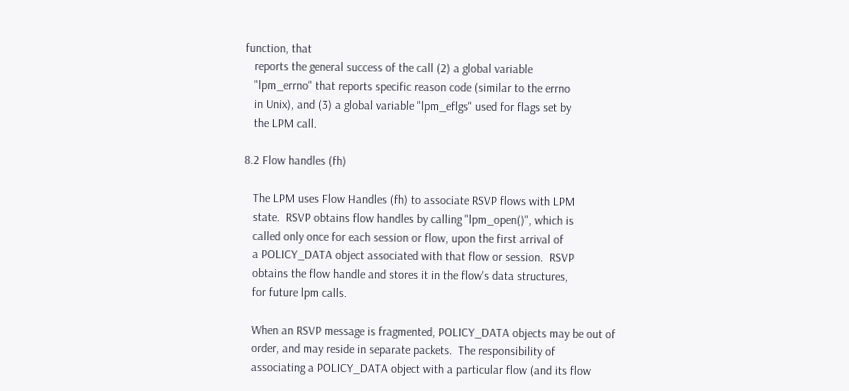function, that
   reports the general success of the call (2) a global variable
   "lpm_errno" that reports specific reason code (similar to the errno
   in Unix), and (3) a global variable "lpm_eflgs" used for flags set by
   the LPM call.

8.2 Flow handles (fh)

   The LPM uses Flow Handles (fh) to associate RSVP flows with LPM
   state.  RSVP obtains flow handles by calling "lpm_open()", which is
   called only once for each session or flow, upon the first arrival of
   a POLICY_DATA object associated with that flow or session.  RSVP
   obtains the flow handle and stores it in the flow's data structures,
   for future lpm calls.

   When an RSVP message is fragmented, POLICY_DATA objects may be out of
   order, and may reside in separate packets.  The responsibility of
   associating a POLICY_DATA object with a particular flow (and its flow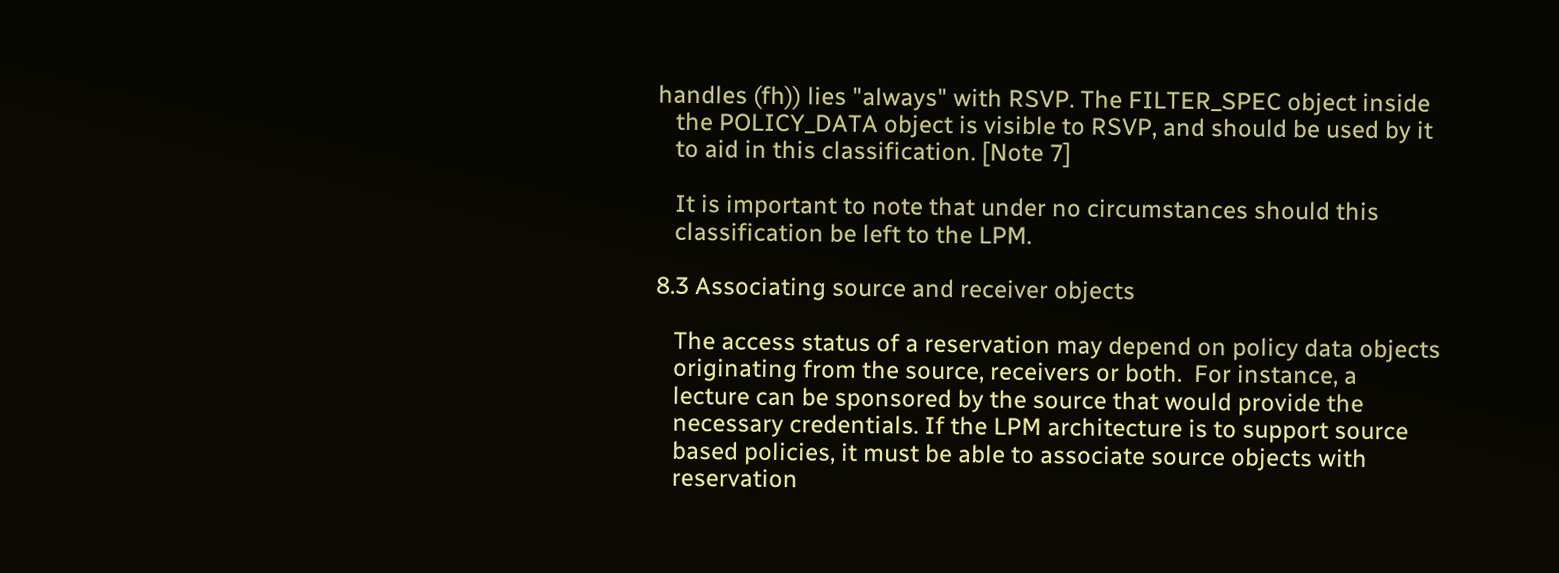handles (fh)) lies "always" with RSVP. The FILTER_SPEC object inside
   the POLICY_DATA object is visible to RSVP, and should be used by it
   to aid in this classification. [Note 7]

   It is important to note that under no circumstances should this
   classification be left to the LPM.

8.3 Associating source and receiver objects

   The access status of a reservation may depend on policy data objects
   originating from the source, receivers or both.  For instance, a
   lecture can be sponsored by the source that would provide the
   necessary credentials. If the LPM architecture is to support source
   based policies, it must be able to associate source objects with
   reservation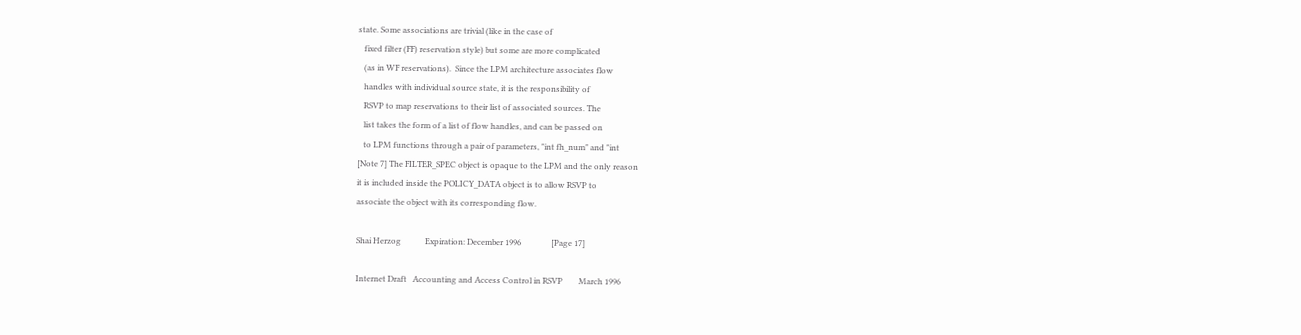state. Some associations are trivial (like in the case of
   fixed filter (FF) reservation style) but some are more complicated
   (as in WF reservations).  Since the LPM architecture associates flow
   handles with individual source state, it is the responsibility of
   RSVP to map reservations to their list of associated sources. The
   list takes the form of a list of flow handles, and can be passed on
   to LPM functions through a pair of parameters, "int fh_num" and "int
[Note 7] The FILTER_SPEC object is opaque to the LPM and the only reason
it is included inside the POLICY_DATA object is to allow RSVP to
associate the object with its corresponding flow.

Shai Herzog            Expiration: December 1996               [Page 17]

Internet Draft   Accounting and Access Control in RSVP        March 1996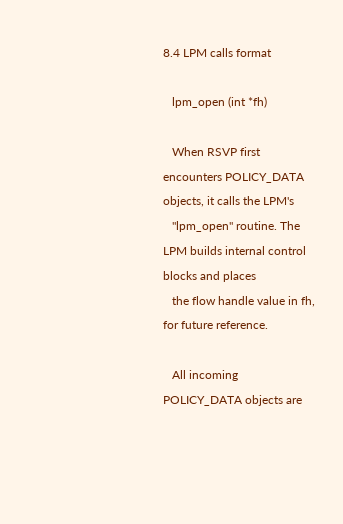8.4 LPM calls format

   lpm_open (int *fh)

   When RSVP first encounters POLICY_DATA objects, it calls the LPM's
   "lpm_open" routine. The LPM builds internal control blocks and places
   the flow handle value in fh, for future reference.

   All incoming POLICY_DATA objects are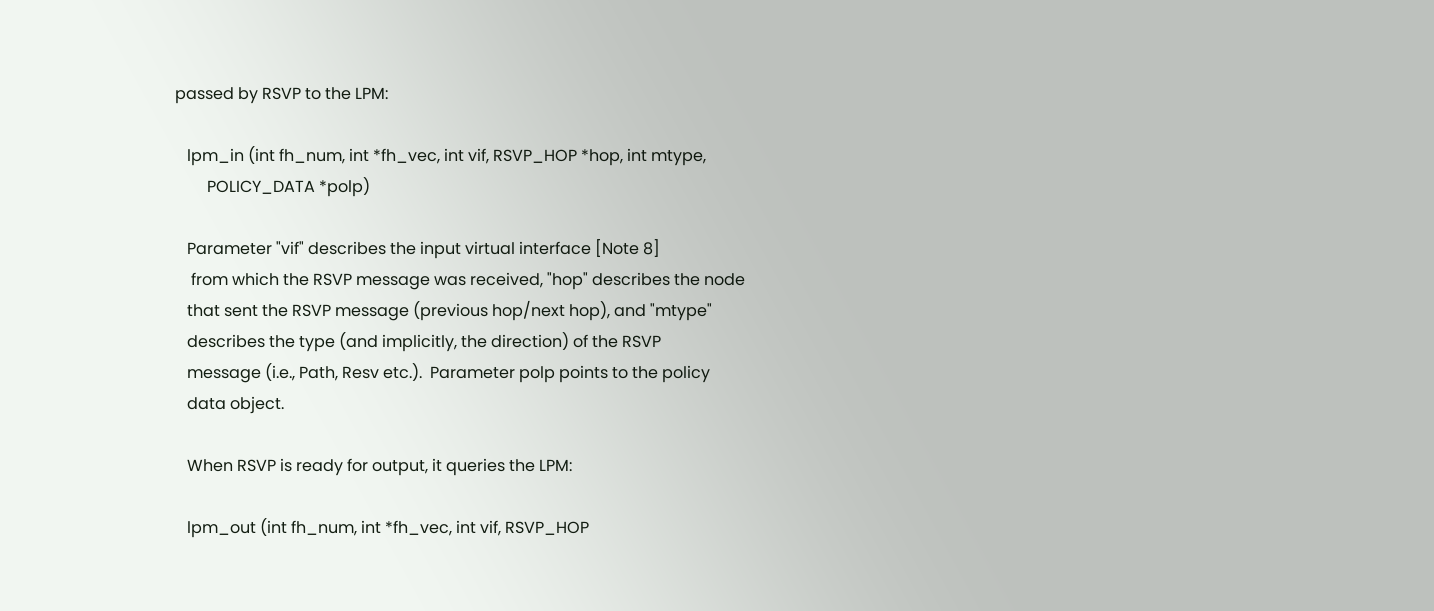passed by RSVP to the LPM:

   lpm_in (int fh_num, int *fh_vec, int vif, RSVP_HOP *hop, int mtype,
        POLICY_DATA *polp)

   Parameter "vif" describes the input virtual interface [Note 8]
    from which the RSVP message was received, "hop" describes the node
   that sent the RSVP message (previous hop/next hop), and "mtype"
   describes the type (and implicitly, the direction) of the RSVP
   message (i.e., Path, Resv etc.).  Parameter polp points to the policy
   data object.

   When RSVP is ready for output, it queries the LPM:

   lpm_out (int fh_num, int *fh_vec, int vif, RSVP_HOP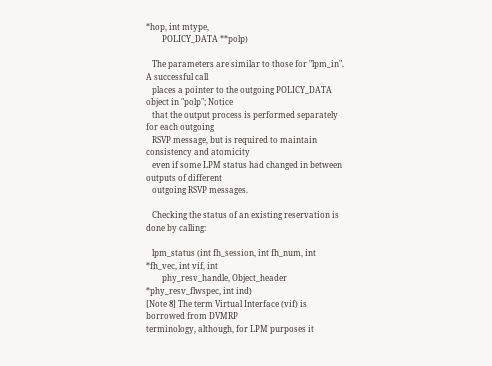*hop, int mtype,
        POLICY_DATA **polp)

   The parameters are similar to those for "lpm_in". A successful call
   places a pointer to the outgoing POLICY_DATA object in "polp"; Notice
   that the output process is performed separately for each outgoing
   RSVP message, but is required to maintain consistency and atomicity
   even if some LPM status had changed in between outputs of different
   outgoing RSVP messages.

   Checking the status of an existing reservation is done by calling:

   lpm_status (int fh_session, int fh_num, int *fh_vec, int vif, int
        phy_resv_handle, Object_header *phy_resv_flwspec, int ind)
[Note 8] The term Virtual Interface (vif) is borrowed from DVMRP
terminology, although, for LPM purposes it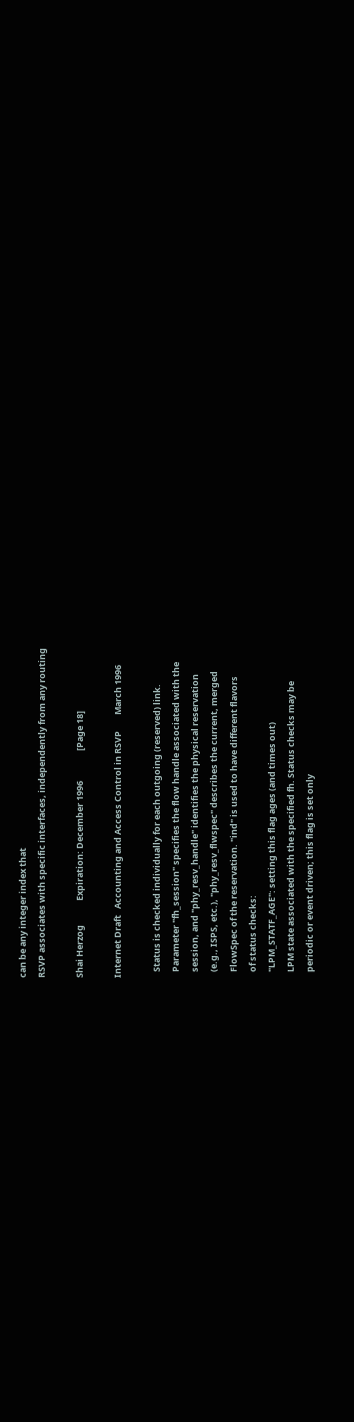can be any integer index that
RSVP associates with specific interfaces, independently from any routing

Shai Herzog            Expiration: December 1996               [Page 18]

Internet Draft   Accounting and Access Control in RSVP        March 1996

   Status is checked individually for each outgoing (reserved) link.
   Parameter "fh_session" specifies the flow handle associated with the
   session, and "phy_resv_handle" identifies the physical reservation
   (e.g., ISPS, etc.), "phy_resv_flwspec" describes the current, merged
   FlowSpec of the reservation. "ind" is used to have different flavors
   of status checks:
   "LPM_STATF_AGE": setting this flag ages (and times out)
   LPM state associated with the specified fh. Status checks may be
   periodic or event driven; this flag is set only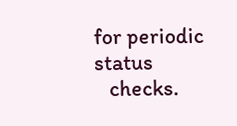for periodic status
   checks.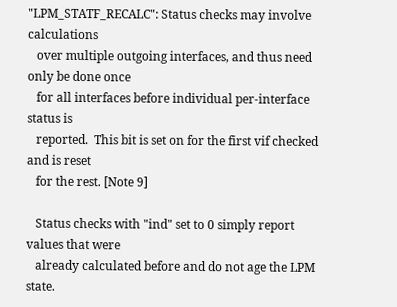"LPM_STATF_RECALC": Status checks may involve calculations
   over multiple outgoing interfaces, and thus need only be done once
   for all interfaces before individual per-interface status is
   reported.  This bit is set on for the first vif checked and is reset
   for the rest. [Note 9]

   Status checks with "ind" set to 0 simply report values that were
   already calculated before and do not age the LPM state.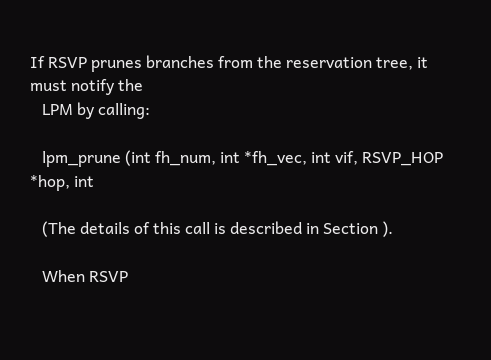If RSVP prunes branches from the reservation tree, it must notify the
   LPM by calling:

   lpm_prune (int fh_num, int *fh_vec, int vif, RSVP_HOP *hop, int

   (The details of this call is described in Section ).

   When RSVP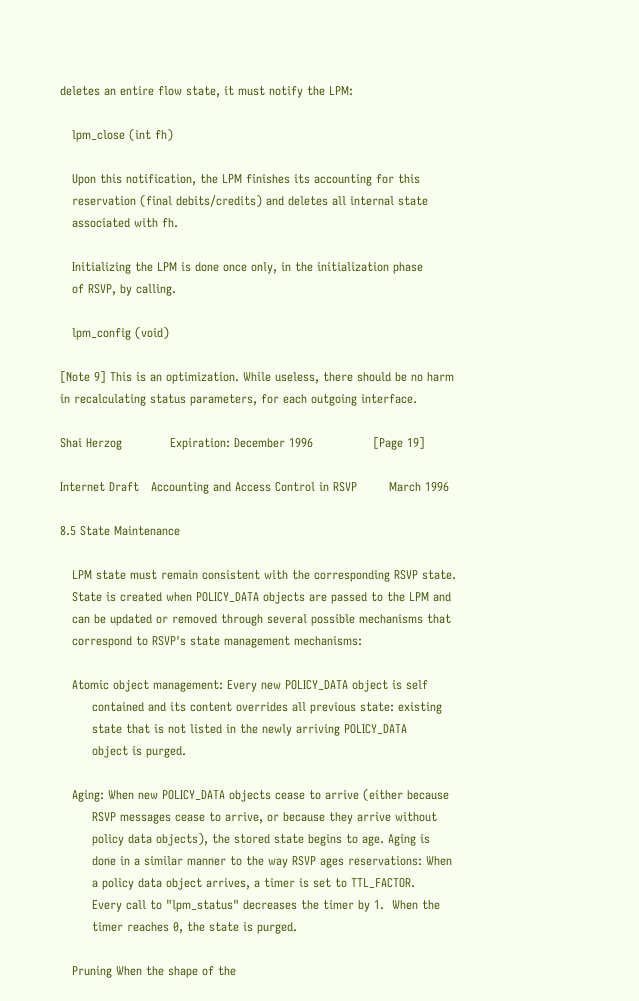deletes an entire flow state, it must notify the LPM:

   lpm_close (int fh)

   Upon this notification, the LPM finishes its accounting for this
   reservation (final debits/credits) and deletes all internal state
   associated with fh.

   Initializing the LPM is done once only, in the initialization phase
   of RSVP, by calling.

   lpm_config (void)

[Note 9] This is an optimization. While useless, there should be no harm
in recalculating status parameters, for each outgoing interface.

Shai Herzog            Expiration: December 1996               [Page 19]

Internet Draft   Accounting and Access Control in RSVP        March 1996

8.5 State Maintenance

   LPM state must remain consistent with the corresponding RSVP state.
   State is created when POLICY_DATA objects are passed to the LPM and
   can be updated or removed through several possible mechanisms that
   correspond to RSVP's state management mechanisms:

   Atomic object management: Every new POLICY_DATA object is self
        contained and its content overrides all previous state: existing
        state that is not listed in the newly arriving POLICY_DATA
        object is purged.

   Aging: When new POLICY_DATA objects cease to arrive (either because
        RSVP messages cease to arrive, or because they arrive without
        policy data objects), the stored state begins to age. Aging is
        done in a similar manner to the way RSVP ages reservations: When
        a policy data object arrives, a timer is set to TTL_FACTOR.
        Every call to "lpm_status" decreases the timer by 1.  When the
        timer reaches 0, the state is purged.

   Pruning When the shape of the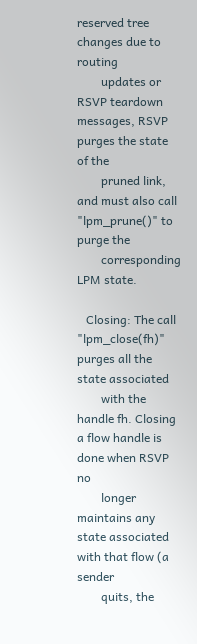reserved tree changes due to routing
        updates or RSVP teardown messages, RSVP purges the state of the
        pruned link, and must also call "lpm_prune()" to purge the
        corresponding LPM state.

   Closing: The call "lpm_close(fh)" purges all the state associated
        with the handle fh. Closing a flow handle is done when RSVP no
        longer maintains any state associated with that flow (a sender
        quits, the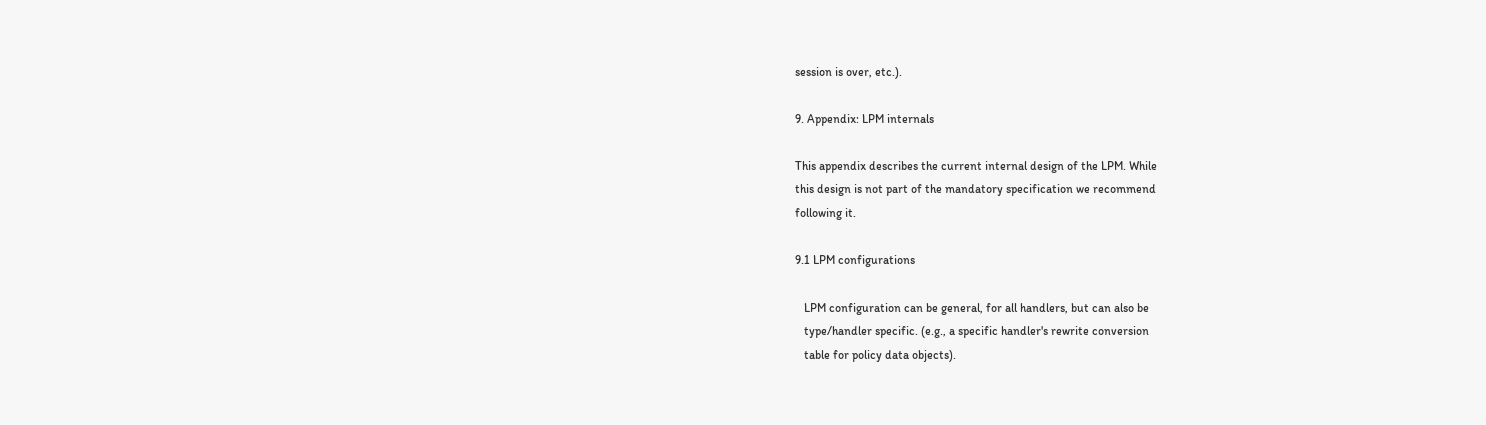session is over, etc.).

9. Appendix: LPM internals

This appendix describes the current internal design of the LPM. While
this design is not part of the mandatory specification we recommend
following it.

9.1 LPM configurations

   LPM configuration can be general, for all handlers, but can also be
   type/handler specific. (e.g., a specific handler's rewrite conversion
   table for policy data objects).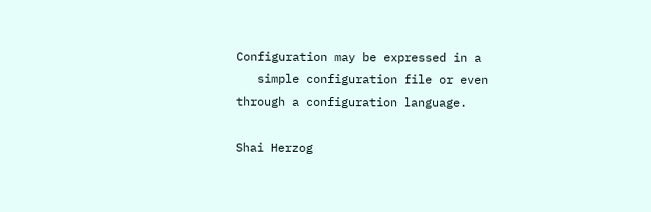Configuration may be expressed in a
   simple configuration file or even through a configuration language.

Shai Herzog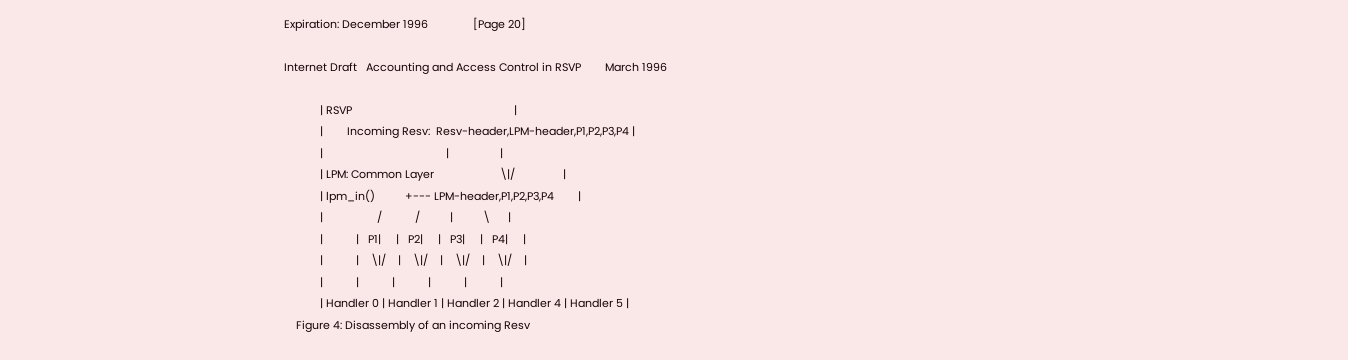Expiration: December 1996               [Page 20]

Internet Draft   Accounting and Access Control in RSVP        March 1996

            | RSVP                                                      |
            |        Incoming Resv:  Resv-header,LPM-header,P1,P2,P3,P4 |
            |                                         |                 |
            | LPM: Common Layer                      \|/                |
            | lpm_in()          +--- LPM-header,P1,P2,P3,P4        |
            |                  /           /          |          \      |
            |           |   P1|     |   P2|     |   P3|     |   P4|     |
            |           |    \|/    |    \|/    |    \|/    |    \|/    |
            |           |           |           |           |           |
            | Handler 0 | Handler 1 | Handler 2 | Handler 4 | Handler 5 |
    Figure 4: Disassembly of an incoming Resv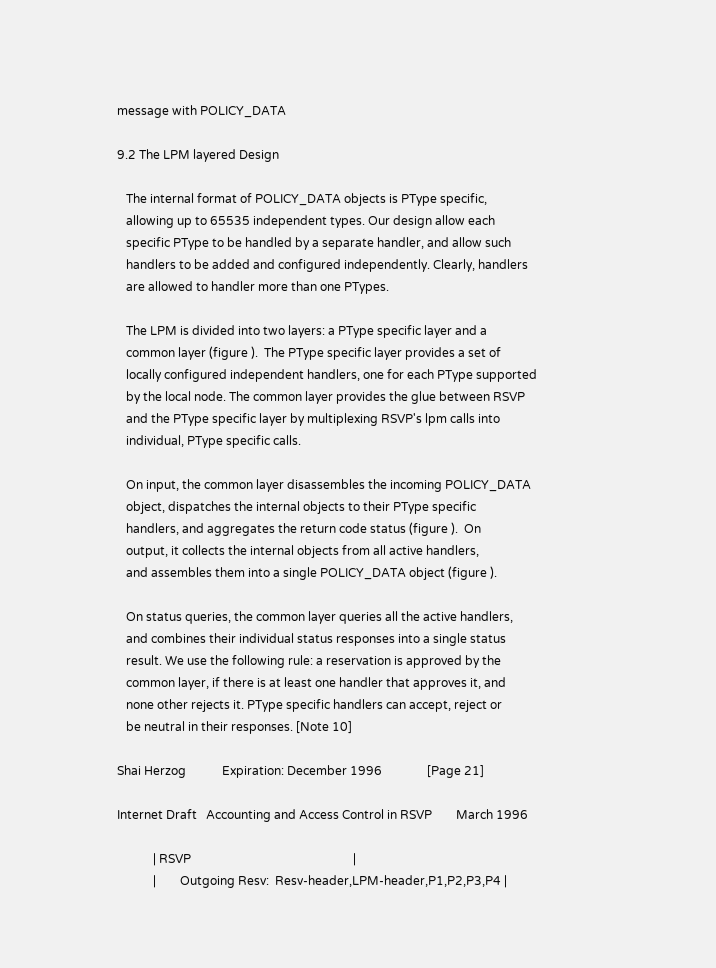message with POLICY_DATA

9.2 The LPM layered Design

   The internal format of POLICY_DATA objects is PType specific,
   allowing up to 65535 independent types. Our design allow each
   specific PType to be handled by a separate handler, and allow such
   handlers to be added and configured independently. Clearly, handlers
   are allowed to handler more than one PTypes.

   The LPM is divided into two layers: a PType specific layer and a
   common layer (figure ).  The PType specific layer provides a set of
   locally configured independent handlers, one for each PType supported
   by the local node. The common layer provides the glue between RSVP
   and the PType specific layer by multiplexing RSVP's lpm calls into
   individual, PType specific calls.

   On input, the common layer disassembles the incoming POLICY_DATA
   object, dispatches the internal objects to their PType specific
   handlers, and aggregates the return code status (figure ).  On
   output, it collects the internal objects from all active handlers,
   and assembles them into a single POLICY_DATA object (figure ).

   On status queries, the common layer queries all the active handlers,
   and combines their individual status responses into a single status
   result. We use the following rule: a reservation is approved by the
   common layer, if there is at least one handler that approves it, and
   none other rejects it. PType specific handlers can accept, reject or
   be neutral in their responses. [Note 10]

Shai Herzog            Expiration: December 1996               [Page 21]

Internet Draft   Accounting and Access Control in RSVP        March 1996

            | RSVP                                                      |
            |        Outgoing Resv:  Resv-header,LPM-header,P1,P2,P3,P4 |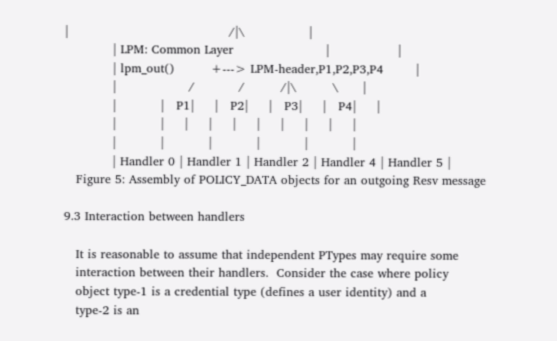|                                        /|\                |
            | LPM: Common Layer                       |                 |
            | lpm_out()         +---> LPM-header,P1,P2,P3,P4        |
            |                  /           /         /|\         \      |
            |           |   P1|     |   P2|     |   P3|     |   P4|     |
            |           |     |     |     |     |     |     |     |     |
            |           |           |           |           |           |
            | Handler 0 | Handler 1 | Handler 2 | Handler 4 | Handler 5 |
   Figure 5: Assembly of POLICY_DATA objects for an outgoing Resv message

9.3 Interaction between handlers

   It is reasonable to assume that independent PTypes may require some
   interaction between their handlers.  Consider the case where policy
   object type-1 is a credential type (defines a user identity) and a
   type-2 is an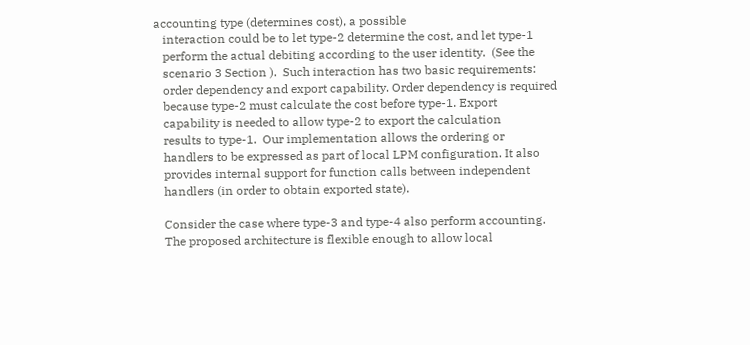accounting type (determines cost), a possible
   interaction could be to let type-2 determine the cost, and let type-1
   perform the actual debiting according to the user identity.  (See the
   scenario 3 Section ).  Such interaction has two basic requirements:
   order dependency and export capability. Order dependency is required
   because type-2 must calculate the cost before type-1. Export
   capability is needed to allow type-2 to export the calculation
   results to type-1.  Our implementation allows the ordering or
   handlers to be expressed as part of local LPM configuration. It also
   provides internal support for function calls between independent
   handlers (in order to obtain exported state).

   Consider the case where type-3 and type-4 also perform accounting.
   The proposed architecture is flexible enough to allow local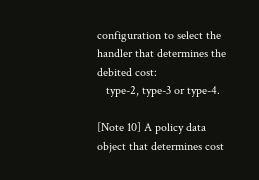configuration to select the handler that determines the debited cost:
   type-2, type-3 or type-4.

[Note 10] A policy data object that determines cost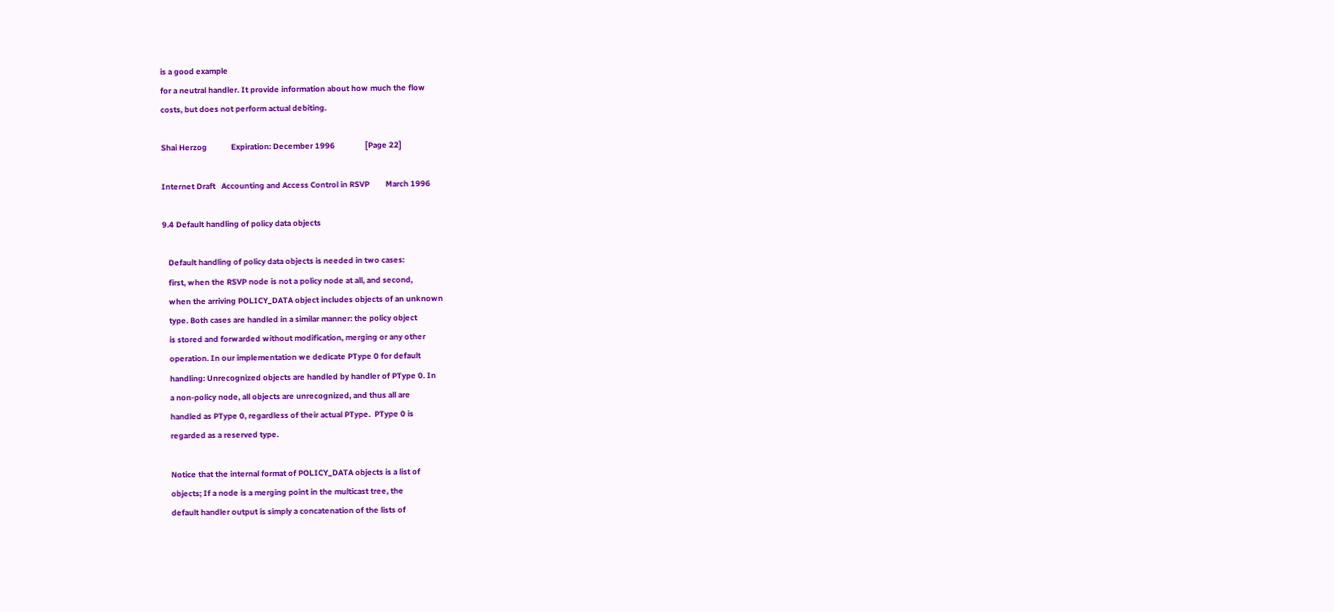is a good example
for a neutral handler. It provide information about how much the flow
costs, but does not perform actual debiting.

Shai Herzog            Expiration: December 1996               [Page 22]

Internet Draft   Accounting and Access Control in RSVP        March 1996

9.4 Default handling of policy data objects

   Default handling of policy data objects is needed in two cases:
   first, when the RSVP node is not a policy node at all, and second,
   when the arriving POLICY_DATA object includes objects of an unknown
   type. Both cases are handled in a similar manner: the policy object
   is stored and forwarded without modification, merging or any other
   operation. In our implementation we dedicate PType 0 for default
   handling: Unrecognized objects are handled by handler of PType 0. In
   a non-policy node, all objects are unrecognized, and thus all are
   handled as PType 0, regardless of their actual PType.  PType 0 is
   regarded as a reserved type.

   Notice that the internal format of POLICY_DATA objects is a list of
   objects; If a node is a merging point in the multicast tree, the
   default handler output is simply a concatenation of the lists of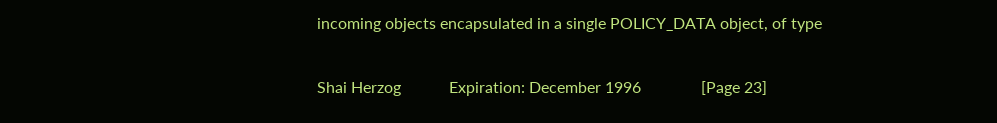incoming objects encapsulated in a single POLICY_DATA object, of type

Shai Herzog            Expiration: December 1996               [Page 23]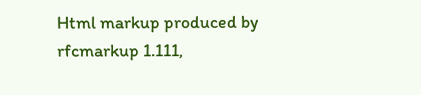Html markup produced by rfcmarkup 1.111,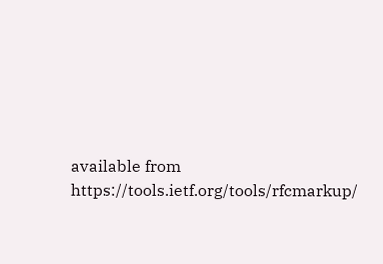available from https://tools.ietf.org/tools/rfcmarkup/